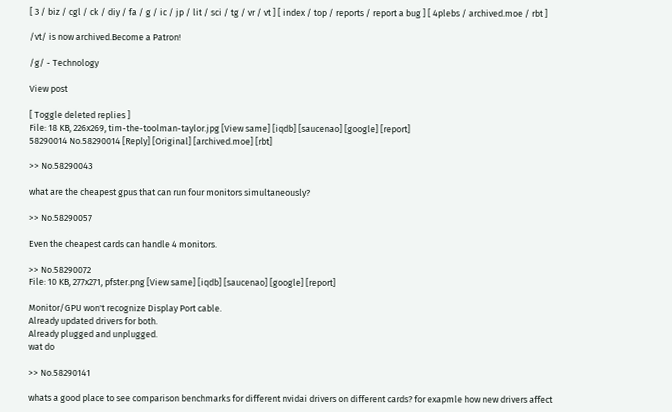[ 3 / biz / cgl / ck / diy / fa / g / ic / jp / lit / sci / tg / vr / vt ] [ index / top / reports / report a bug ] [ 4plebs / archived.moe / rbt ]

/vt/ is now archived.Become a Patron!

/g/ - Technology

View post

[ Toggle deleted replies ]
File: 18 KB, 226x269, tim-the-toolman-taylor.jpg [View same] [iqdb] [saucenao] [google] [report]
58290014 No.58290014 [Reply] [Original] [archived.moe] [rbt]

>> No.58290043

what are the cheapest gpus that can run four monitors simultaneously?

>> No.58290057

Even the cheapest cards can handle 4 monitors.

>> No.58290072
File: 10 KB, 277x271, pfster.png [View same] [iqdb] [saucenao] [google] [report]

Monitor/GPU won't recognize Display Port cable.
Already updated drivers for both.
Already plugged and unplugged.
wat do

>> No.58290141

whats a good place to see comparison benchmarks for different nvidai drivers on different cards? for exapmle how new drivers affect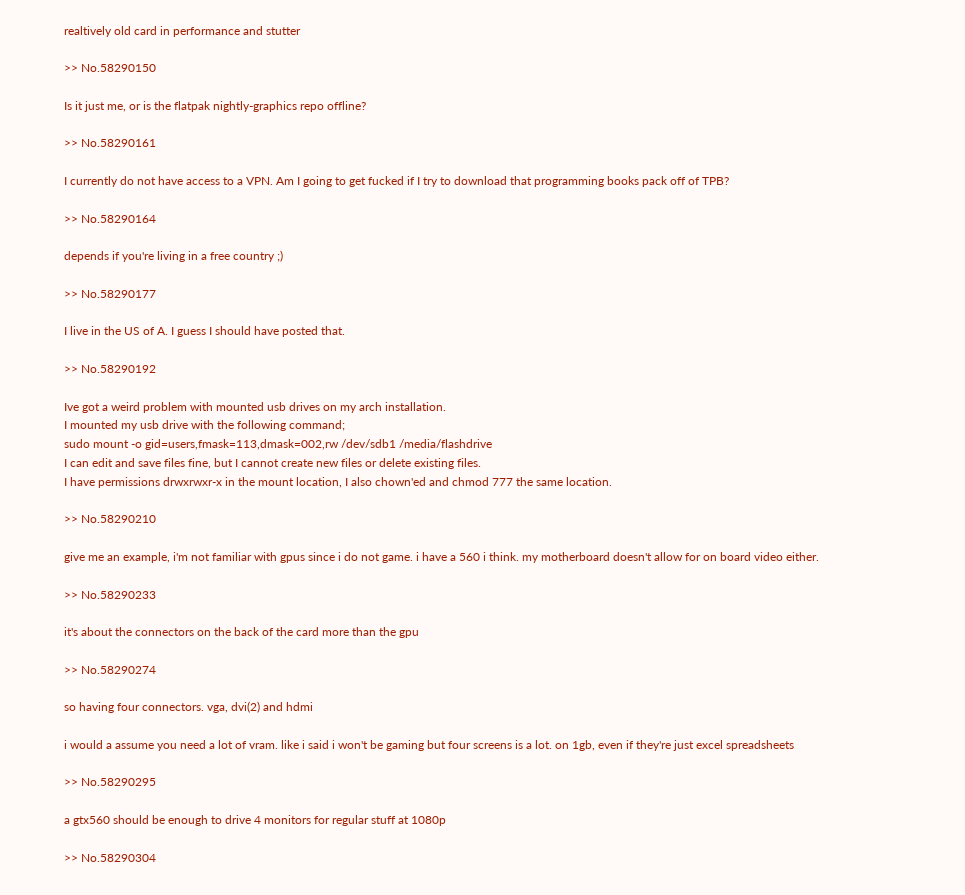realtively old card in performance and stutter

>> No.58290150

Is it just me, or is the flatpak nightly-graphics repo offline?

>> No.58290161

I currently do not have access to a VPN. Am I going to get fucked if I try to download that programming books pack off of TPB?

>> No.58290164

depends if you're living in a free country ;)

>> No.58290177

I live in the US of A. I guess I should have posted that.

>> No.58290192

Ive got a weird problem with mounted usb drives on my arch installation.
I mounted my usb drive with the following command;
sudo mount -o gid=users,fmask=113,dmask=002,rw /dev/sdb1 /media/flashdrive
I can edit and save files fine, but I cannot create new files or delete existing files.
I have permissions drwxrwxr-x in the mount location, I also chown'ed and chmod 777 the same location.

>> No.58290210

give me an example, i'm not familiar with gpus since i do not game. i have a 560 i think. my motherboard doesn't allow for on board video either.

>> No.58290233

it's about the connectors on the back of the card more than the gpu

>> No.58290274

so having four connectors. vga, dvi(2) and hdmi

i would a assume you need a lot of vram. like i said i won't be gaming but four screens is a lot. on 1gb, even if they're just excel spreadsheets

>> No.58290295

a gtx560 should be enough to drive 4 monitors for regular stuff at 1080p

>> No.58290304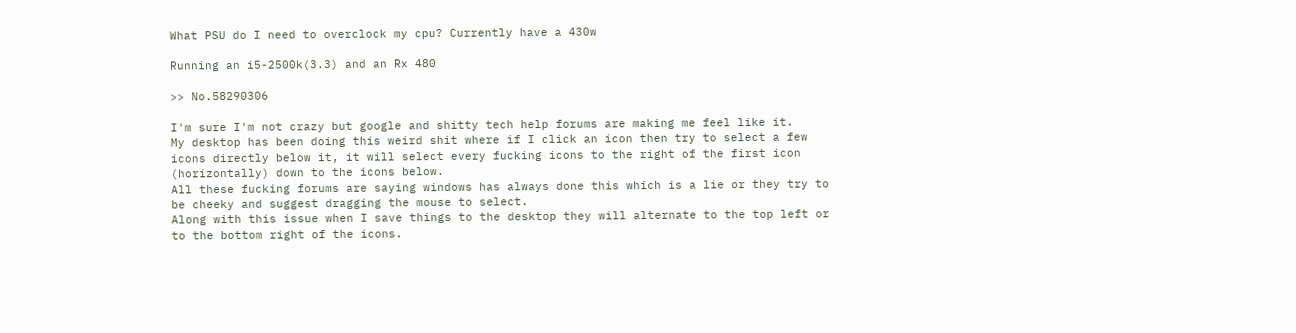What PSU do I need to overclock my cpu? Currently have a 430w

Running an i5-2500k(3.3) and an Rx 480

>> No.58290306

I'm sure I'm not crazy but google and shitty tech help forums are making me feel like it.
My desktop has been doing this weird shit where if I click an icon then try to select a few icons directly below it, it will select every fucking icons to the right of the first icon (horizontally) down to the icons below.
All these fucking forums are saying windows has always done this which is a lie or they try to be cheeky and suggest dragging the mouse to select.
Along with this issue when I save things to the desktop they will alternate to the top left or to the bottom right of the icons.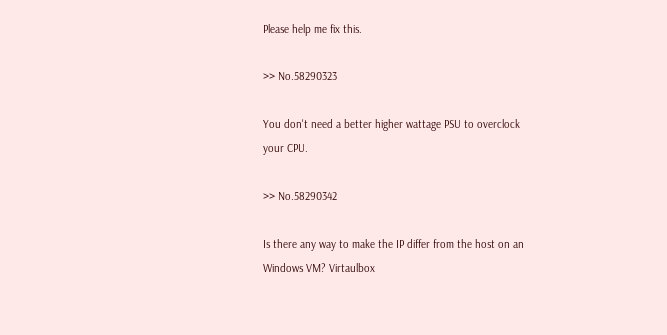Please help me fix this.

>> No.58290323

You don't need a better higher wattage PSU to overclock your CPU.

>> No.58290342

Is there any way to make the IP differ from the host on an Windows VM? Virtaulbox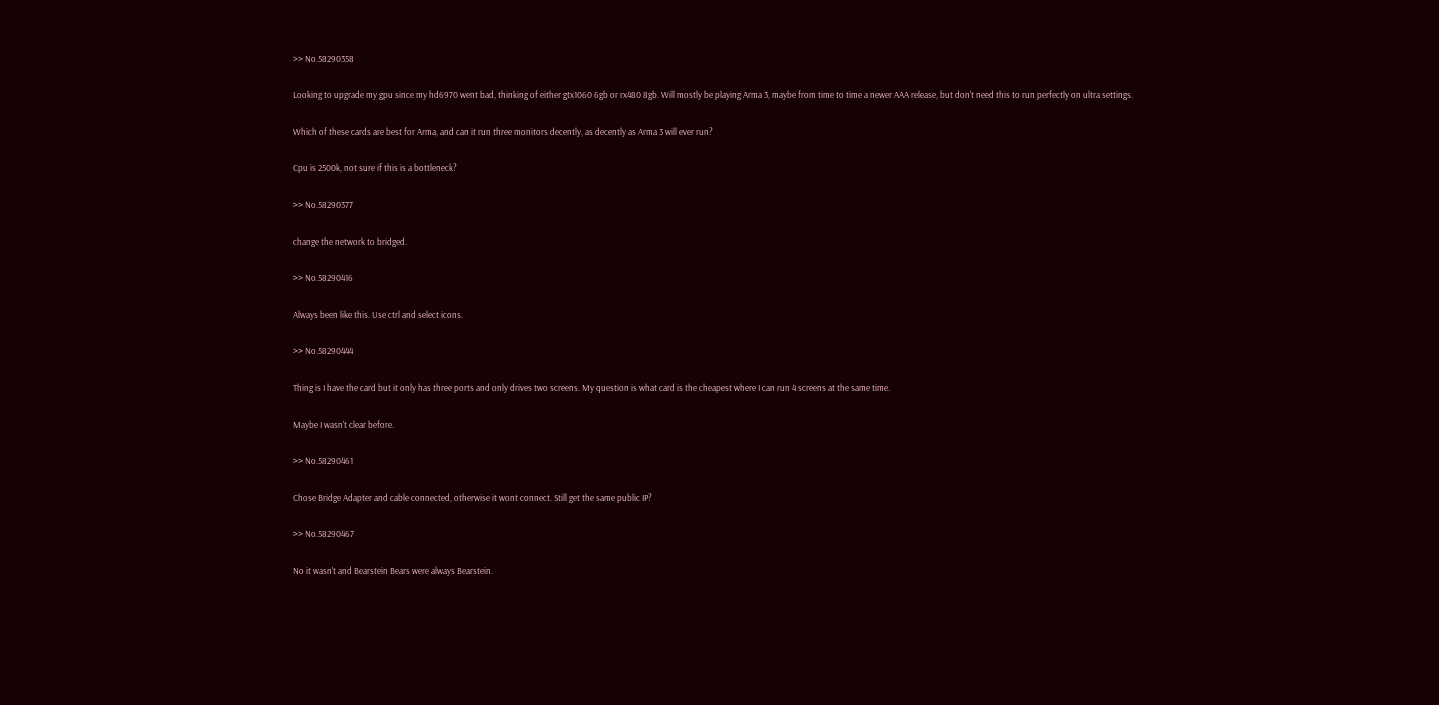>> No.58290358

Looking to upgrade my gpu since my hd6970 went bad, thinking of either gtx1060 6gb or rx480 8gb. Will mostly be playing Arma 3, maybe from time to time a newer AAA release, but don't need this to run perfectly on ultra settings.

Which of these cards are best for Arma, and can it run three monitors decently, as decently as Arma 3 will ever run?

Cpu is 2500k, not sure if this is a bottleneck?

>> No.58290377

change the network to bridged.

>> No.58290416

Always been like this. Use ctrl and select icons.

>> No.58290444

Thing is I have the card but it only has three ports and only drives two screens. My question is what card is the cheapest where I can run 4 screens at the same time.

Maybe I wasn't clear before.

>> No.58290461

Chose Bridge Adapter and cable connected, otherwise it wont connect. Still get the same public IP?

>> No.58290467

No it wasn't and Bearstein Bears were always Bearstein.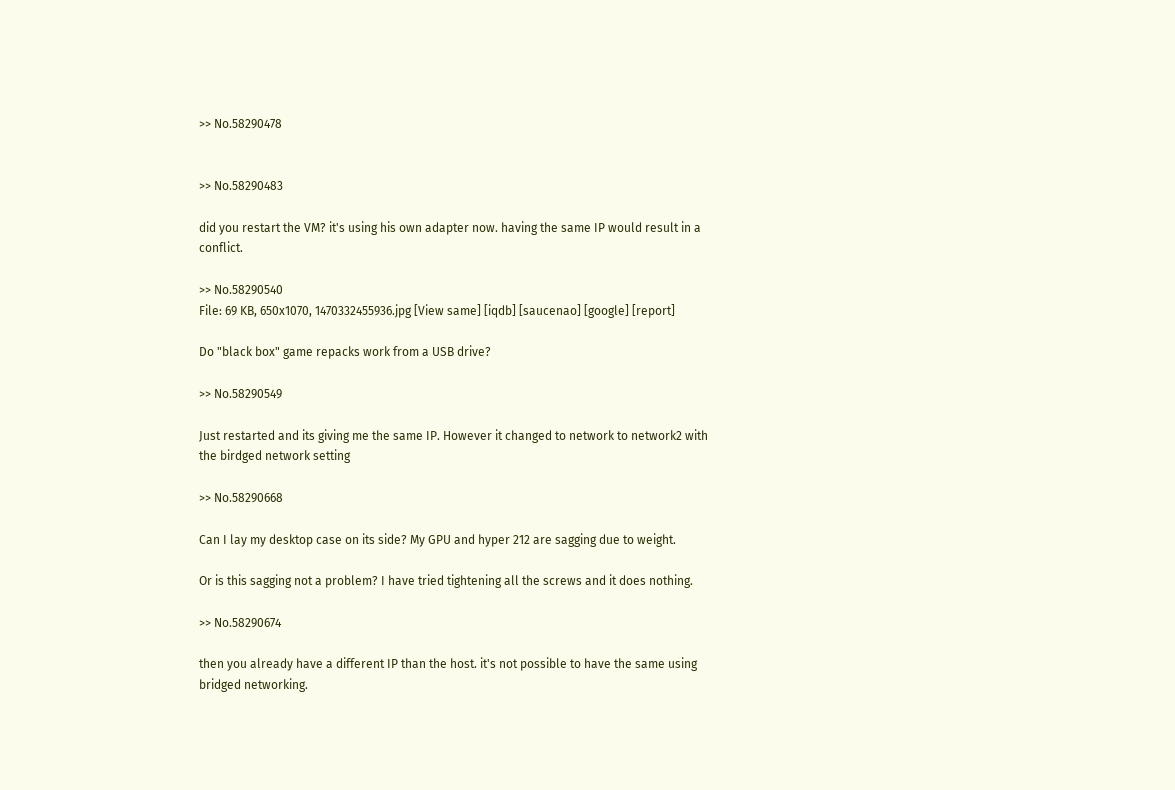>> No.58290478


>> No.58290483

did you restart the VM? it's using his own adapter now. having the same IP would result in a conflict.

>> No.58290540
File: 69 KB, 650x1070, 1470332455936.jpg [View same] [iqdb] [saucenao] [google] [report]

Do "black box" game repacks work from a USB drive?

>> No.58290549

Just restarted and its giving me the same IP. However it changed to network to network2 with the birdged network setting

>> No.58290668

Can I lay my desktop case on its side? My GPU and hyper 212 are sagging due to weight.

Or is this sagging not a problem? I have tried tightening all the screws and it does nothing.

>> No.58290674

then you already have a different IP than the host. it's not possible to have the same using bridged networking.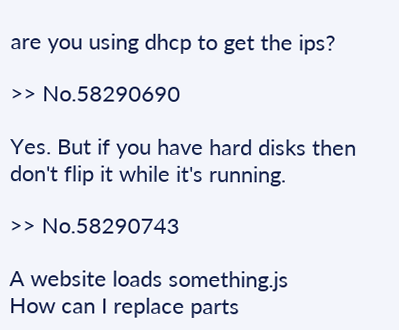are you using dhcp to get the ips?

>> No.58290690

Yes. But if you have hard disks then don't flip it while it's running.

>> No.58290743

A website loads something.js
How can I replace parts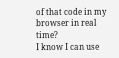of that code in my browser in real time?
I know I can use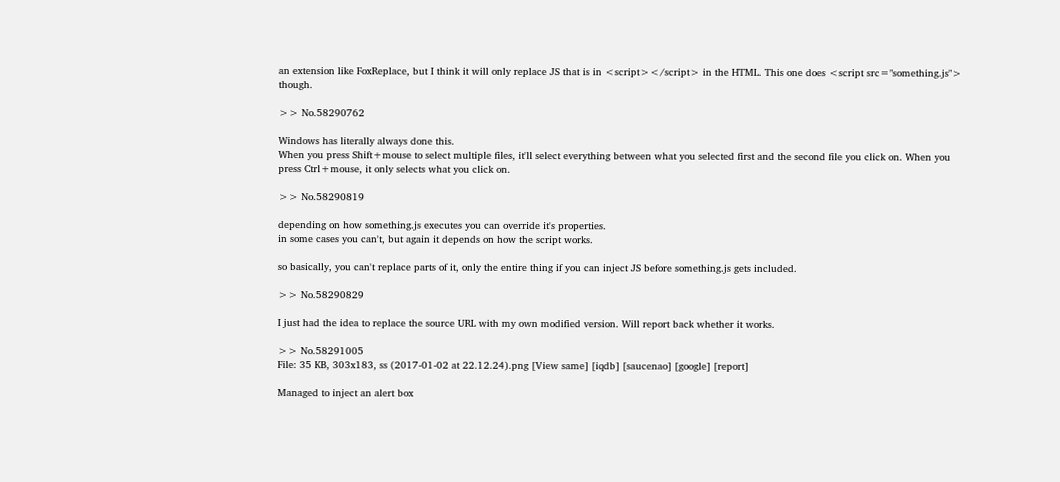an extension like FoxReplace, but I think it will only replace JS that is in <script></script> in the HTML. This one does <script src="something.js"> though.

>> No.58290762

Windows has literally always done this.
When you press Shift+mouse to select multiple files, it'll select everything between what you selected first and the second file you click on. When you press Ctrl+mouse, it only selects what you click on.

>> No.58290819

depending on how something.js executes you can override it's properties.
in some cases you can't, but again it depends on how the script works.

so basically, you can't replace parts of it, only the entire thing if you can inject JS before something.js gets included.

>> No.58290829

I just had the idea to replace the source URL with my own modified version. Will report back whether it works.

>> No.58291005
File: 35 KB, 303x183, ss (2017-01-02 at 22.12.24).png [View same] [iqdb] [saucenao] [google] [report]

Managed to inject an alert box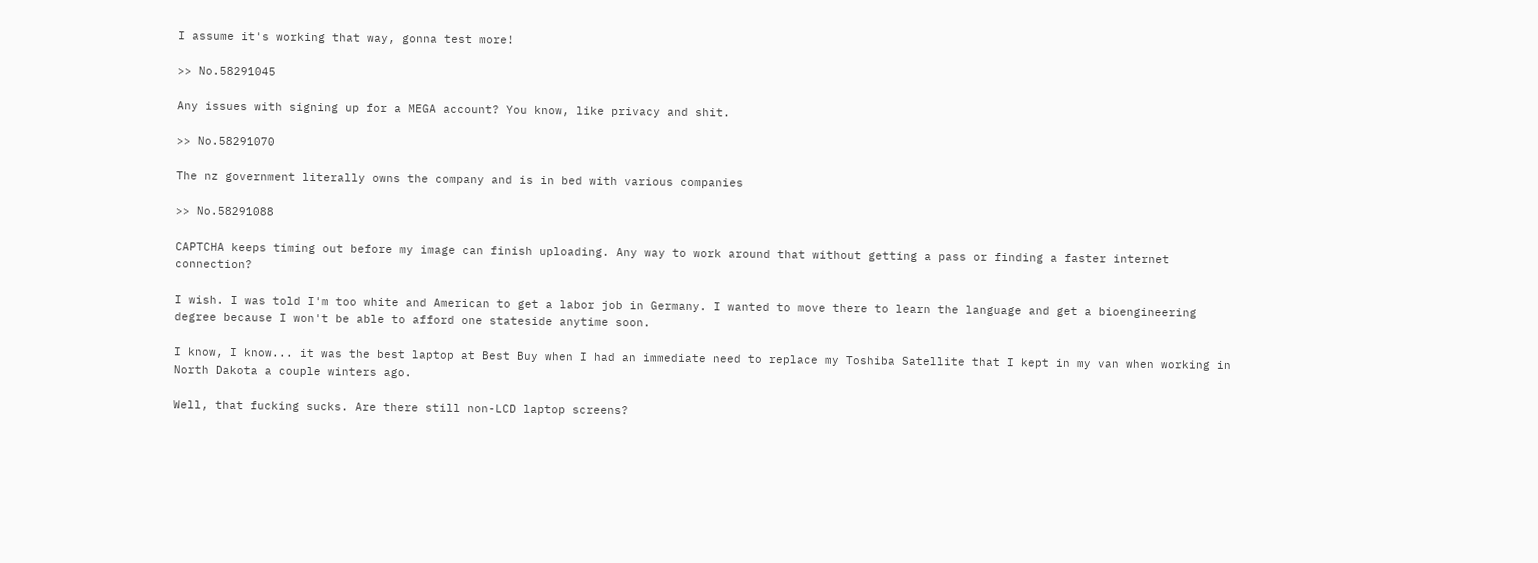I assume it's working that way, gonna test more!

>> No.58291045

Any issues with signing up for a MEGA account? You know, like privacy and shit.

>> No.58291070

The nz government literally owns the company and is in bed with various companies

>> No.58291088

CAPTCHA keeps timing out before my image can finish uploading. Any way to work around that without getting a pass or finding a faster internet connection?

I wish. I was told I'm too white and American to get a labor job in Germany. I wanted to move there to learn the language and get a bioengineering degree because I won't be able to afford one stateside anytime soon.

I know, I know... it was the best laptop at Best Buy when I had an immediate need to replace my Toshiba Satellite that I kept in my van when working in North Dakota a couple winters ago.

Well, that fucking sucks. Are there still non-LCD laptop screens?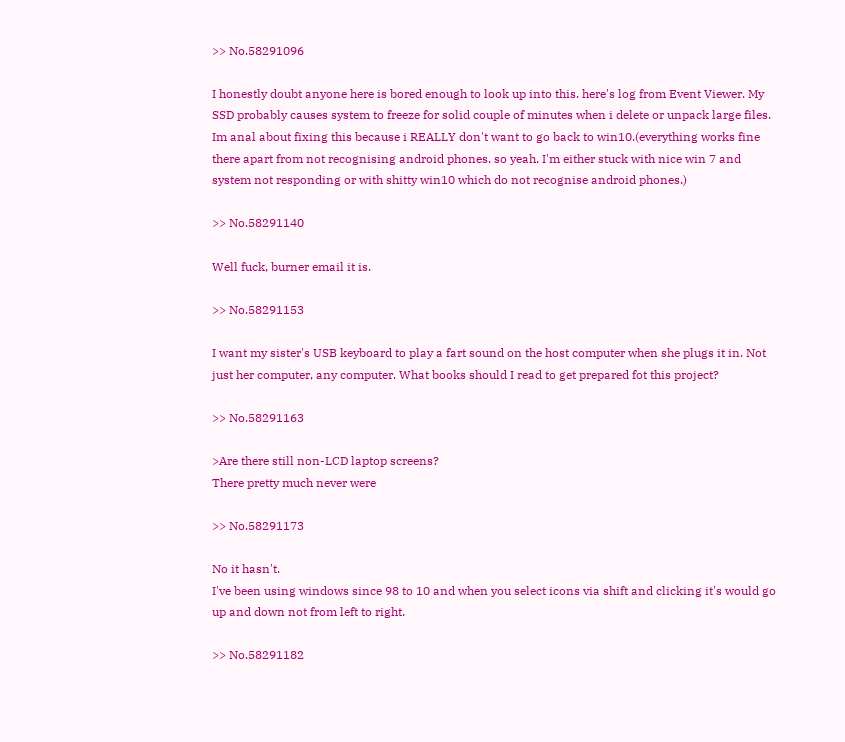>> No.58291096

I honestly doubt anyone here is bored enough to look up into this. here's log from Event Viewer. My SSD probably causes system to freeze for solid couple of minutes when i delete or unpack large files.
Im anal about fixing this because i REALLY don't want to go back to win10.(everything works fine there apart from not recognising android phones. so yeah. I'm either stuck with nice win 7 and system not responding or with shitty win10 which do not recognise android phones.)

>> No.58291140

Well fuck, burner email it is.

>> No.58291153

I want my sister's USB keyboard to play a fart sound on the host computer when she plugs it in. Not just her computer, any computer. What books should I read to get prepared fot this project?

>> No.58291163

>Are there still non-LCD laptop screens?
There pretty much never were

>> No.58291173

No it hasn't.
I've been using windows since 98 to 10 and when you select icons via shift and clicking it's would go up and down not from left to right.

>> No.58291182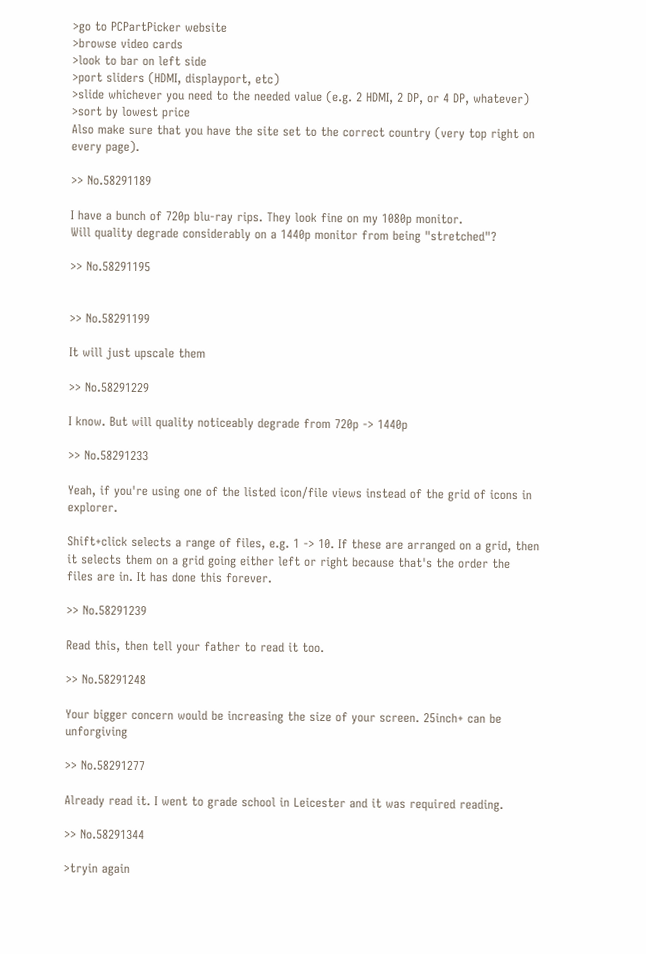>go to PCPartPicker website
>browse video cards
>look to bar on left side
>port sliders (HDMI, displayport, etc)
>slide whichever you need to the needed value (e.g. 2 HDMI, 2 DP, or 4 DP, whatever)
>sort by lowest price
Also make sure that you have the site set to the correct country (very top right on every page).

>> No.58291189

I have a bunch of 720p blu-ray rips. They look fine on my 1080p monitor.
Will quality degrade considerably on a 1440p monitor from being "stretched"?

>> No.58291195


>> No.58291199

It will just upscale them

>> No.58291229

I know. But will quality noticeably degrade from 720p -> 1440p

>> No.58291233

Yeah, if you're using one of the listed icon/file views instead of the grid of icons in explorer.

Shift+click selects a range of files, e.g. 1 -> 10. If these are arranged on a grid, then it selects them on a grid going either left or right because that's the order the files are in. It has done this forever.

>> No.58291239

Read this, then tell your father to read it too.

>> No.58291248

Your bigger concern would be increasing the size of your screen. 25inch+ can be unforgiving

>> No.58291277

Already read it. I went to grade school in Leicester and it was required reading.

>> No.58291344

>tryin again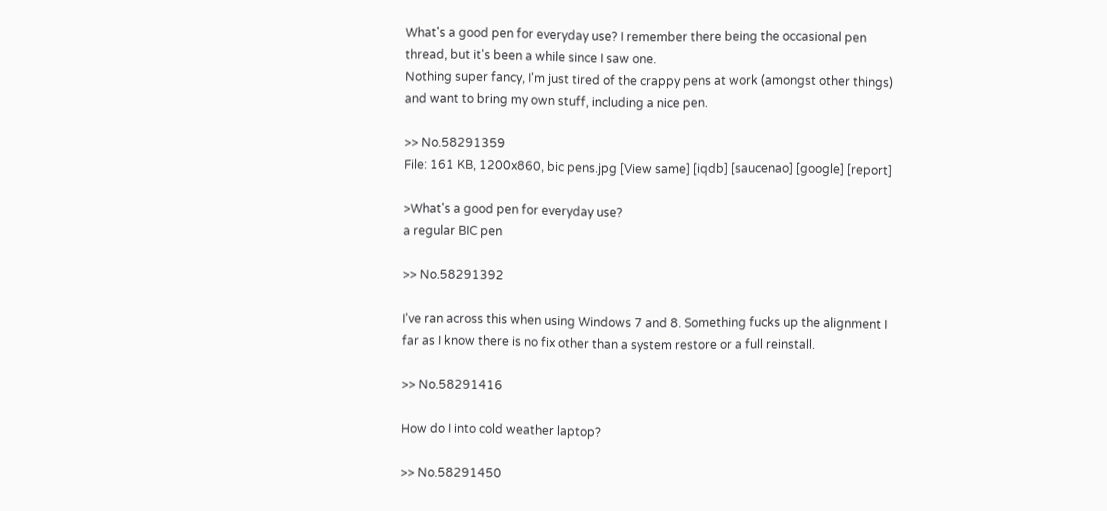What's a good pen for everyday use? I remember there being the occasional pen thread, but it's been a while since I saw one.
Nothing super fancy, I'm just tired of the crappy pens at work (amongst other things) and want to bring my own stuff, including a nice pen.

>> No.58291359
File: 161 KB, 1200x860, bic pens.jpg [View same] [iqdb] [saucenao] [google] [report]

>What's a good pen for everyday use?
a regular BIC pen

>> No.58291392

I've ran across this when using Windows 7 and 8. Something fucks up the alignment I far as I know there is no fix other than a system restore or a full reinstall.

>> No.58291416

How do I into cold weather laptop?

>> No.58291450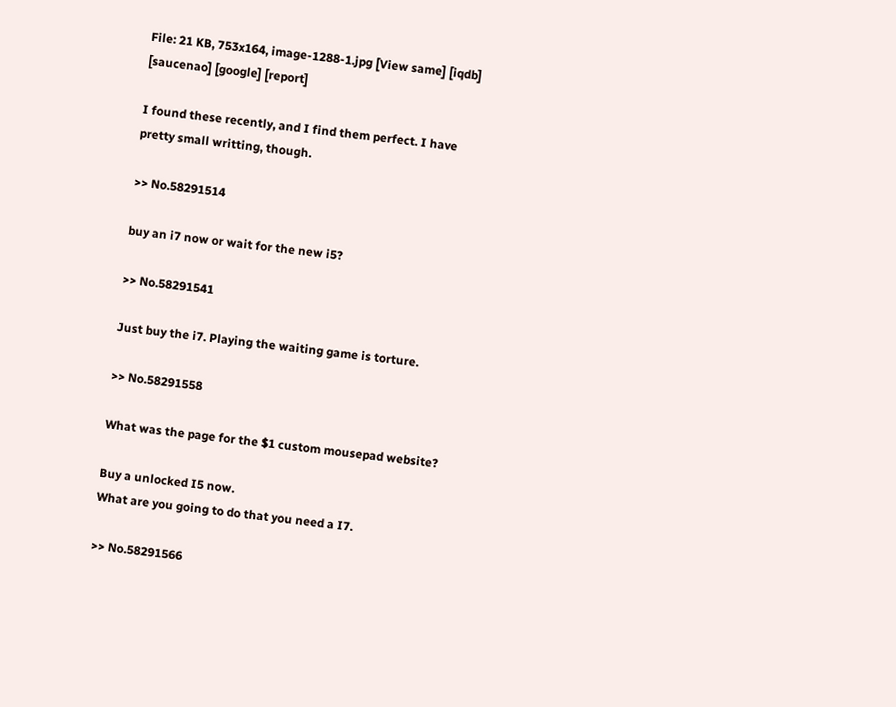File: 21 KB, 753x164, image-1288-1.jpg [View same] [iqdb] [saucenao] [google] [report]

I found these recently, and I find them perfect. I have pretty small writting, though.

>> No.58291514

buy an i7 now or wait for the new i5?

>> No.58291541

Just buy the i7. Playing the waiting game is torture.

>> No.58291558

What was the page for the $1 custom mousepad website?

Buy a unlocked I5 now.
What are you going to do that you need a I7.

>> No.58291566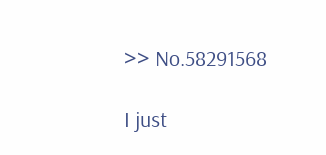>> No.58291568

I just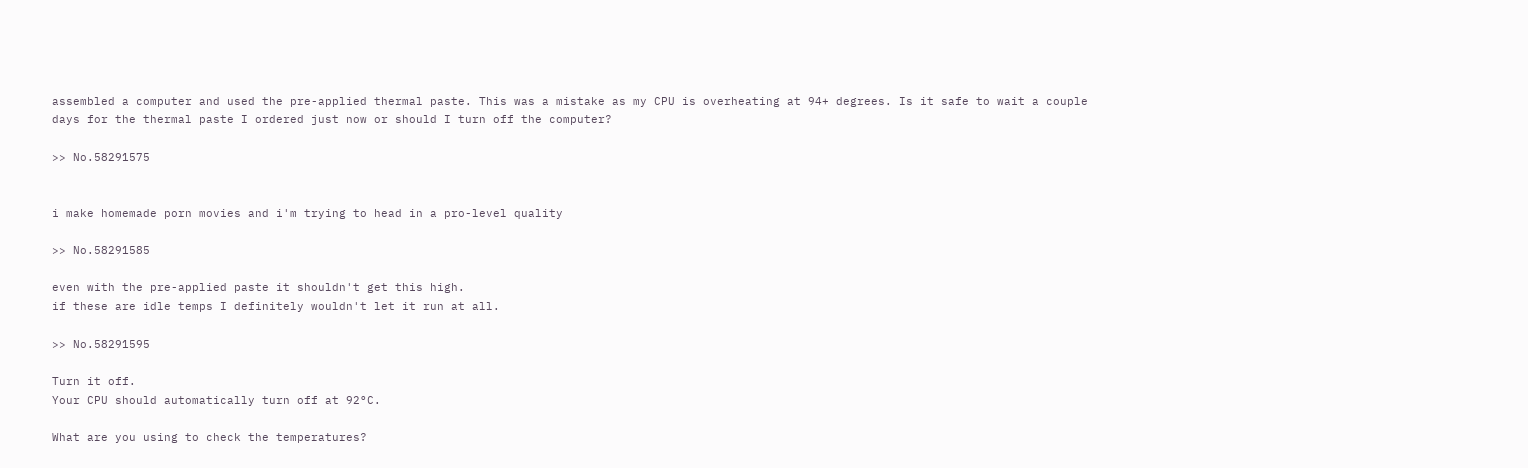assembled a computer and used the pre-applied thermal paste. This was a mistake as my CPU is overheating at 94+ degrees. Is it safe to wait a couple days for the thermal paste I ordered just now or should I turn off the computer?

>> No.58291575


i make homemade porn movies and i'm trying to head in a pro-level quality

>> No.58291585

even with the pre-applied paste it shouldn't get this high.
if these are idle temps I definitely wouldn't let it run at all.

>> No.58291595

Turn it off.
Your CPU should automatically turn off at 92°C.

What are you using to check the temperatures?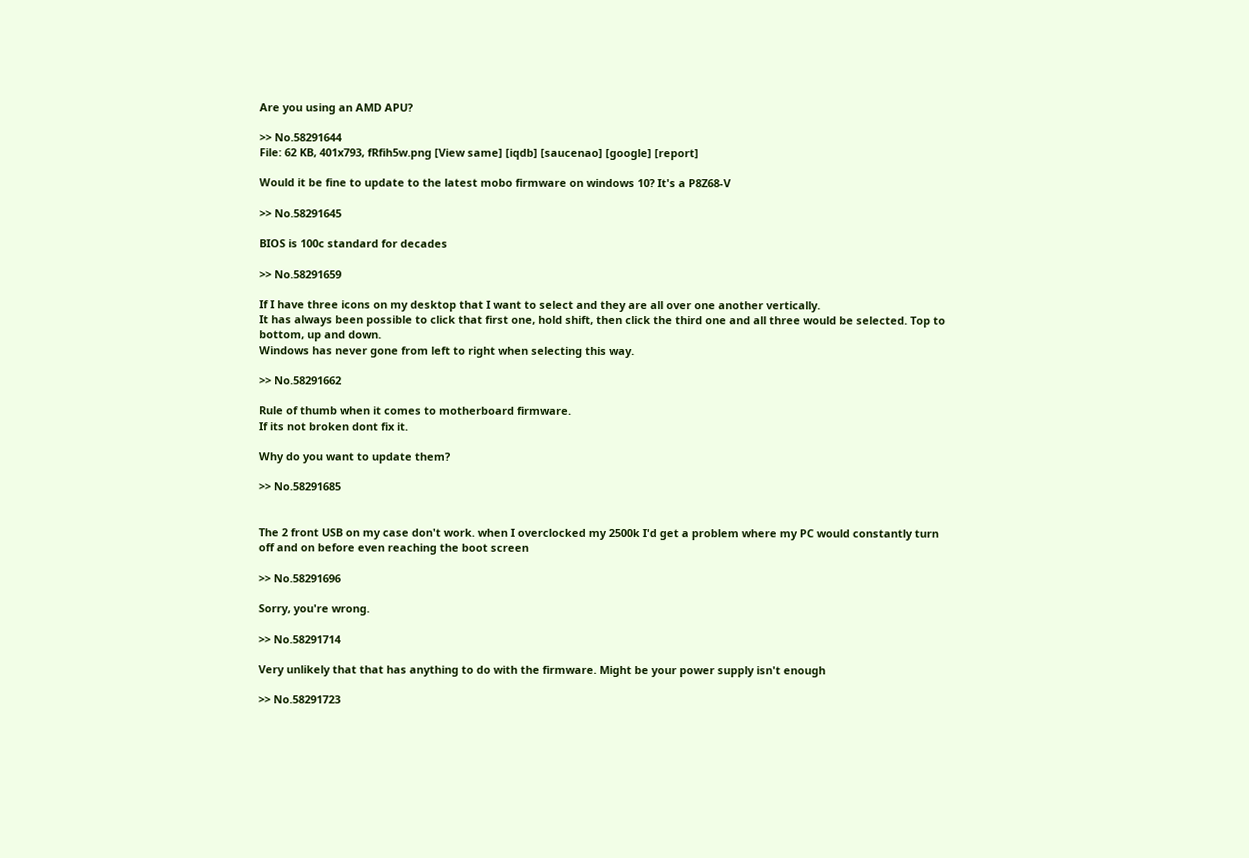Are you using an AMD APU?

>> No.58291644
File: 62 KB, 401x793, fRfih5w.png [View same] [iqdb] [saucenao] [google] [report]

Would it be fine to update to the latest mobo firmware on windows 10? It's a P8Z68-V

>> No.58291645

BIOS is 100c standard for decades

>> No.58291659

If I have three icons on my desktop that I want to select and they are all over one another vertically.
It has always been possible to click that first one, hold shift, then click the third one and all three would be selected. Top to bottom, up and down.
Windows has never gone from left to right when selecting this way.

>> No.58291662

Rule of thumb when it comes to motherboard firmware.
If its not broken dont fix it.

Why do you want to update them?

>> No.58291685


The 2 front USB on my case don't work. when I overclocked my 2500k I'd get a problem where my PC would constantly turn off and on before even reaching the boot screen

>> No.58291696

Sorry, you're wrong.

>> No.58291714

Very unlikely that that has anything to do with the firmware. Might be your power supply isn't enough

>> No.58291723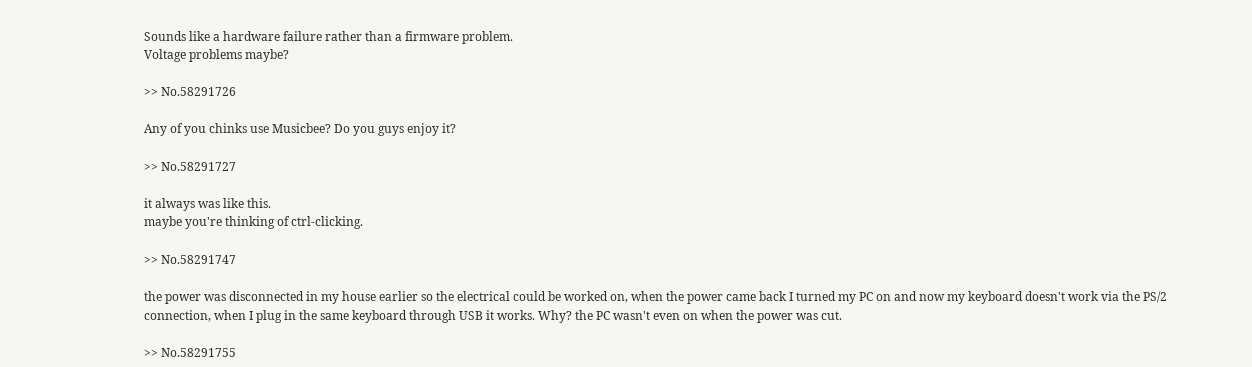Sounds like a hardware failure rather than a firmware problem.
Voltage problems maybe?

>> No.58291726

Any of you chinks use Musicbee? Do you guys enjoy it?

>> No.58291727

it always was like this.
maybe you're thinking of ctrl-clicking.

>> No.58291747

the power was disconnected in my house earlier so the electrical could be worked on, when the power came back I turned my PC on and now my keyboard doesn't work via the PS/2 connection, when I plug in the same keyboard through USB it works. Why? the PC wasn't even on when the power was cut.

>> No.58291755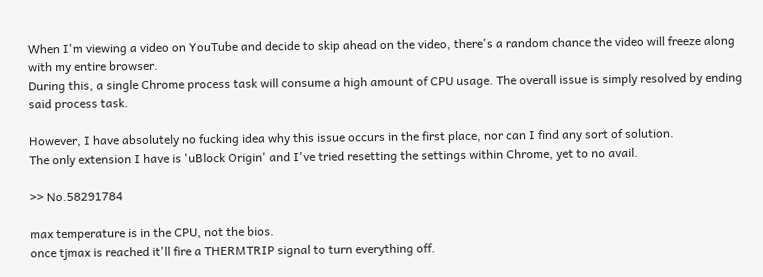When I'm viewing a video on YouTube and decide to skip ahead on the video, there's a random chance the video will freeze along with my entire browser.
During this, a single Chrome process task will consume a high amount of CPU usage. The overall issue is simply resolved by ending said process task.

However, I have absolutely no fucking idea why this issue occurs in the first place, nor can I find any sort of solution.
The only extension I have is 'uBlock Origin' and I've tried resetting the settings within Chrome, yet to no avail.

>> No.58291784

max temperature is in the CPU, not the bios.
once tjmax is reached it'll fire a THERMTRIP signal to turn everything off.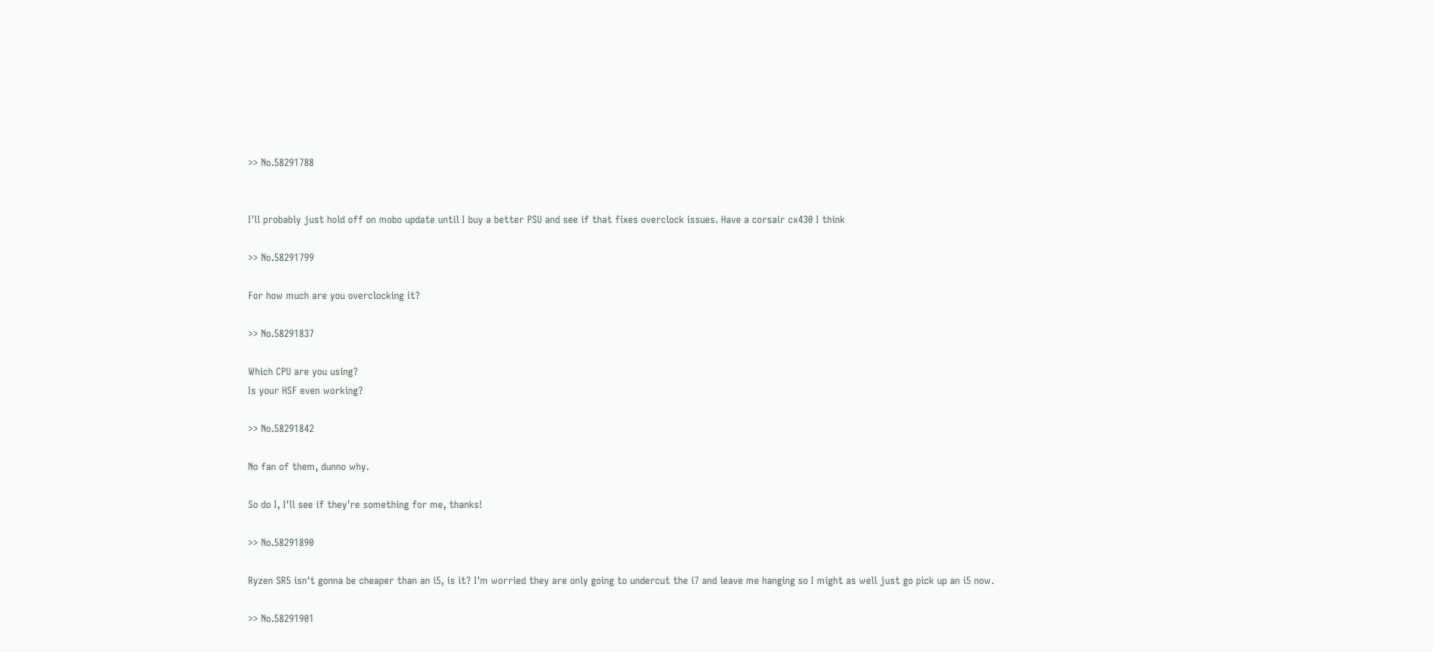>> No.58291788


I'll probably just hold off on mobo update until I buy a better PSU and see if that fixes overclock issues. Have a corsair cx430 I think

>> No.58291799

For how much are you overclocking it?

>> No.58291837

Which CPU are you using?
Is your HSF even working?

>> No.58291842

No fan of them, dunno why.

So do I, I'll see if they're something for me, thanks!

>> No.58291890

Ryzen SR5 isn't gonna be cheaper than an i5, is it? I'm worried they are only going to undercut the i7 and leave me hanging so I might as well just go pick up an i5 now.

>> No.58291901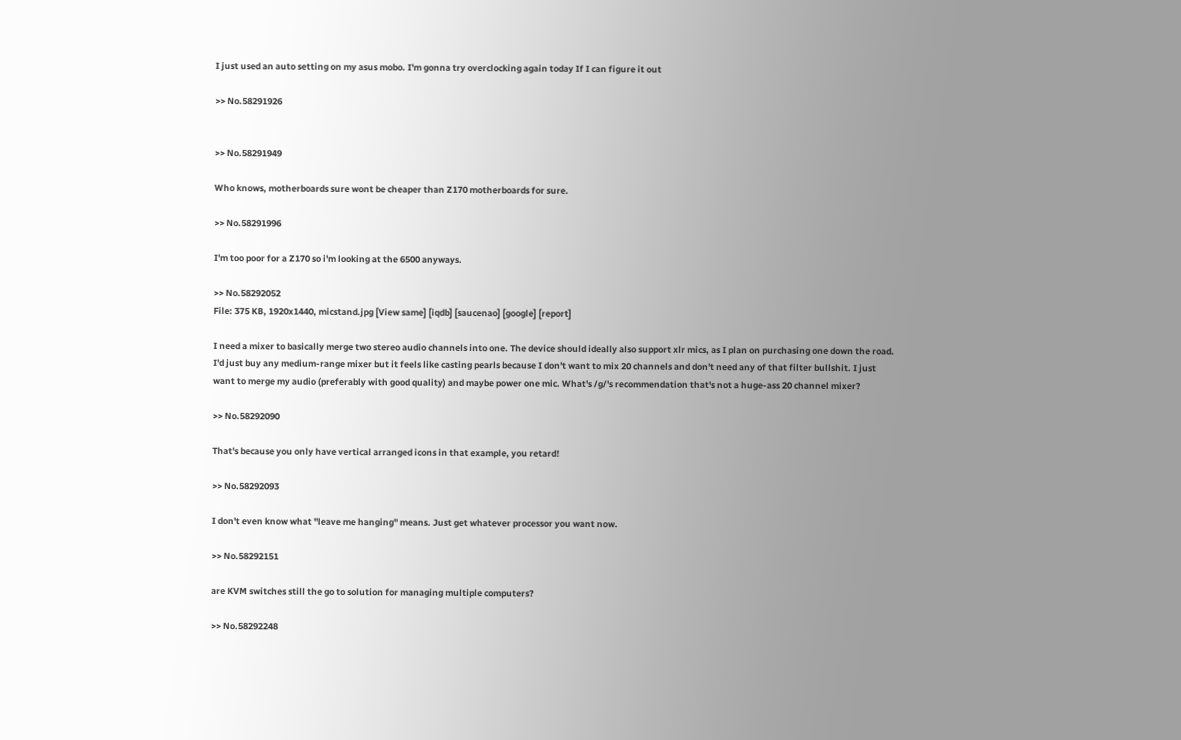I just used an auto setting on my asus mobo. I'm gonna try overclocking again today If I can figure it out

>> No.58291926


>> No.58291949

Who knows, motherboards sure wont be cheaper than Z170 motherboards for sure.

>> No.58291996

I'm too poor for a Z170 so i'm looking at the 6500 anyways.

>> No.58292052
File: 375 KB, 1920x1440, micstand.jpg [View same] [iqdb] [saucenao] [google] [report]

I need a mixer to basically merge two stereo audio channels into one. The device should ideally also support xlr mics, as I plan on purchasing one down the road. I'd just buy any medium-range mixer but it feels like casting pearls because I don't want to mix 20 channels and don't need any of that filter bullshit. I just want to merge my audio (preferably with good quality) and maybe power one mic. What's /g/'s recommendation that's not a huge-ass 20 channel mixer?

>> No.58292090

That's because you only have vertical arranged icons in that example, you retard!

>> No.58292093

I don't even know what "leave me hanging" means. Just get whatever processor you want now.

>> No.58292151

are KVM switches still the go to solution for managing multiple computers?

>> No.58292248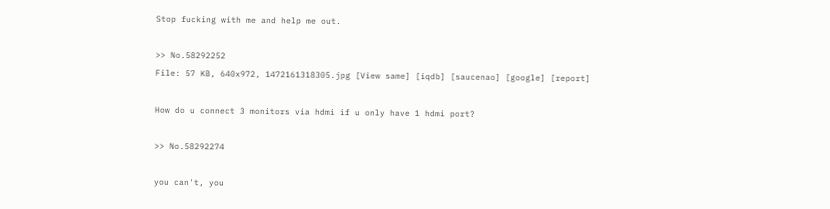Stop fucking with me and help me out.

>> No.58292252
File: 57 KB, 640x972, 1472161318305.jpg [View same] [iqdb] [saucenao] [google] [report]

How do u connect 3 monitors via hdmi if u only have 1 hdmi port?

>> No.58292274

you can't, you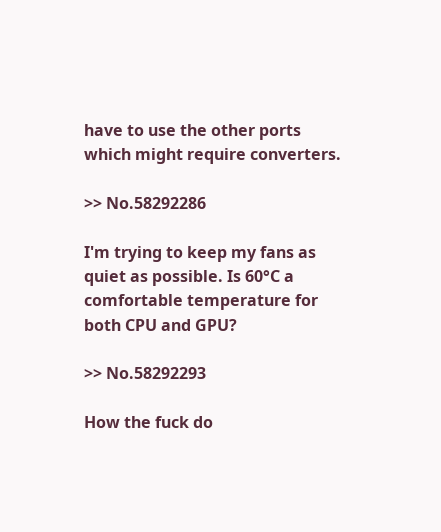have to use the other ports which might require converters.

>> No.58292286

I'm trying to keep my fans as quiet as possible. Is 60°C a comfortable temperature for both CPU and GPU?

>> No.58292293

How the fuck do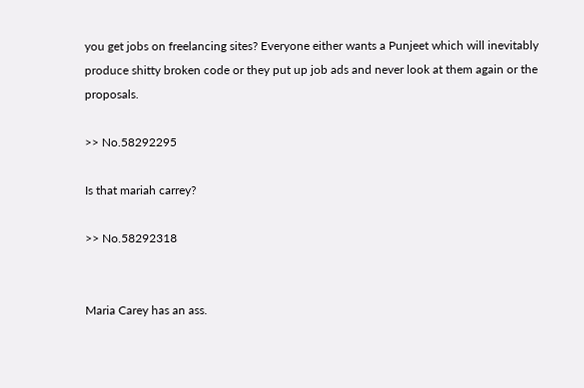you get jobs on freelancing sites? Everyone either wants a Punjeet which will inevitably produce shitty broken code or they put up job ads and never look at them again or the proposals.

>> No.58292295

Is that mariah carrey?

>> No.58292318


Maria Carey has an ass.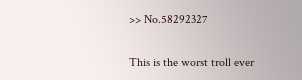>> No.58292327

This is the worst troll ever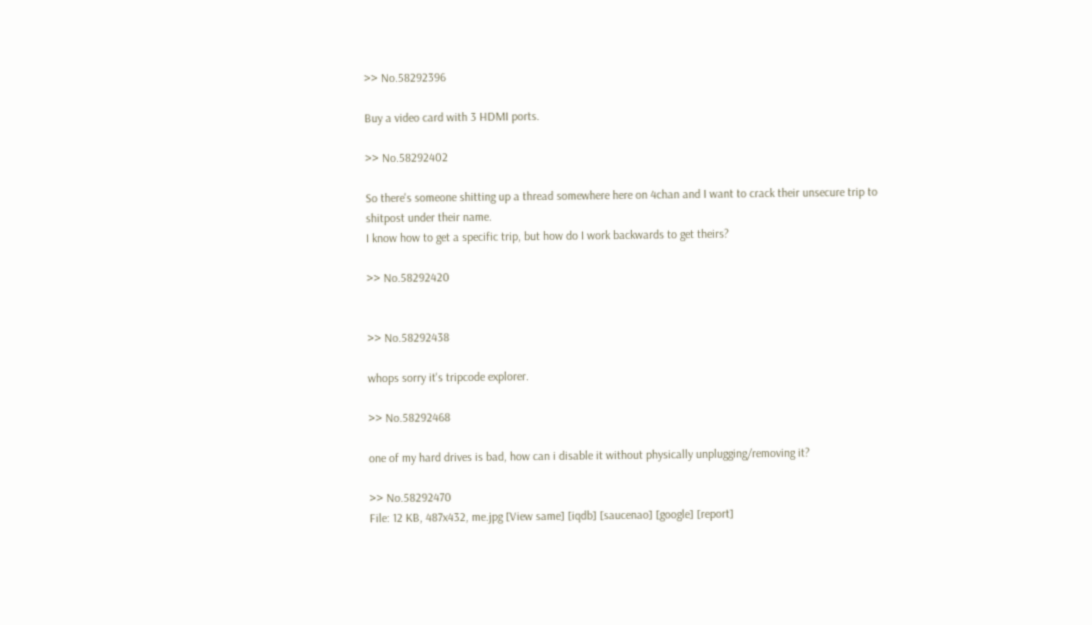>> No.58292396

Buy a video card with 3 HDMI ports.

>> No.58292402

So there's someone shitting up a thread somewhere here on 4chan and I want to crack their unsecure trip to shitpost under their name.
I know how to get a specific trip, but how do I work backwards to get theirs?

>> No.58292420


>> No.58292438

whops sorry it's tripcode explorer.

>> No.58292468

one of my hard drives is bad, how can i disable it without physically unplugging/removing it?

>> No.58292470
File: 12 KB, 487x432, me.jpg [View same] [iqdb] [saucenao] [google] [report]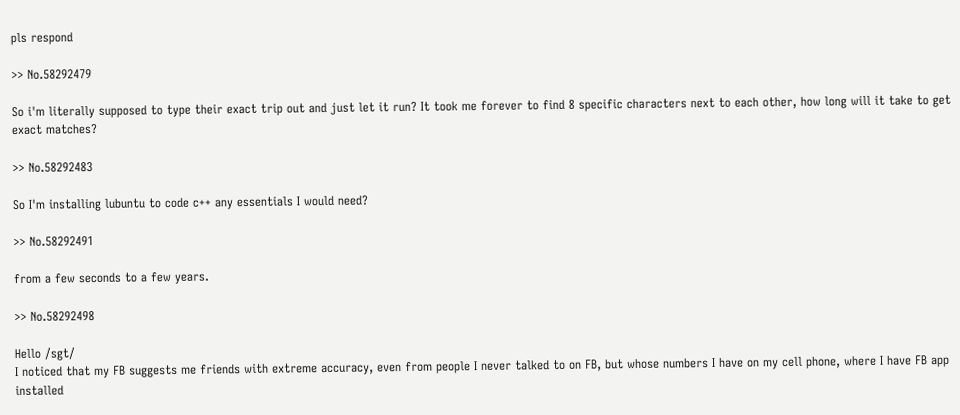pls respond

>> No.58292479

So i'm literally supposed to type their exact trip out and just let it run? It took me forever to find 8 specific characters next to each other, how long will it take to get exact matches?

>> No.58292483

So I'm installing lubuntu to code c++ any essentials I would need?

>> No.58292491

from a few seconds to a few years.

>> No.58292498

Hello /sgt/
I noticed that my FB suggests me friends with extreme accuracy, even from people I never talked to on FB, but whose numbers I have on my cell phone, where I have FB app installed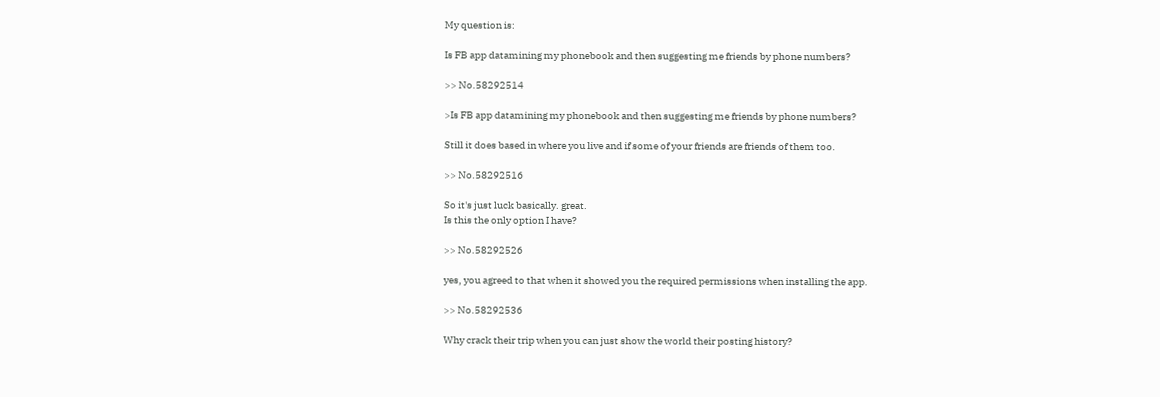My question is:

Is FB app datamining my phonebook and then suggesting me friends by phone numbers?

>> No.58292514

>Is FB app datamining my phonebook and then suggesting me friends by phone numbers?

Still it does based in where you live and if some of your friends are friends of them too.

>> No.58292516

So it's just luck basically. great.
Is this the only option I have?

>> No.58292526

yes, you agreed to that when it showed you the required permissions when installing the app.

>> No.58292536

Why crack their trip when you can just show the world their posting history?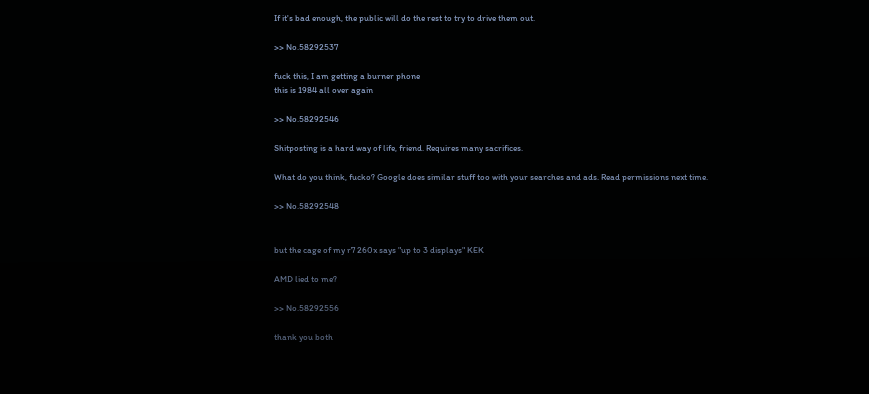If it's bad enough, the public will do the rest to try to drive them out.

>> No.58292537

fuck this, I am getting a burner phone
this is 1984 all over again

>> No.58292546

Shitposting is a hard way of life, friend. Requires many sacrifices.

What do you think, fucko? Google does similar stuff too with your searches and ads. Read permissions next time.

>> No.58292548


but the cage of my r7 260x says "up to 3 displays" KEK

AMD lied to me?

>> No.58292556

thank you both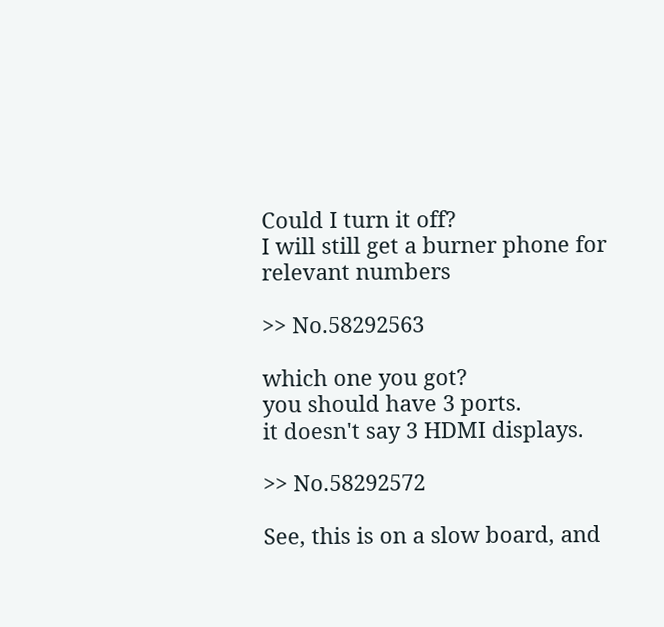Could I turn it off?
I will still get a burner phone for relevant numbers

>> No.58292563

which one you got?
you should have 3 ports.
it doesn't say 3 HDMI displays.

>> No.58292572

See, this is on a slow board, and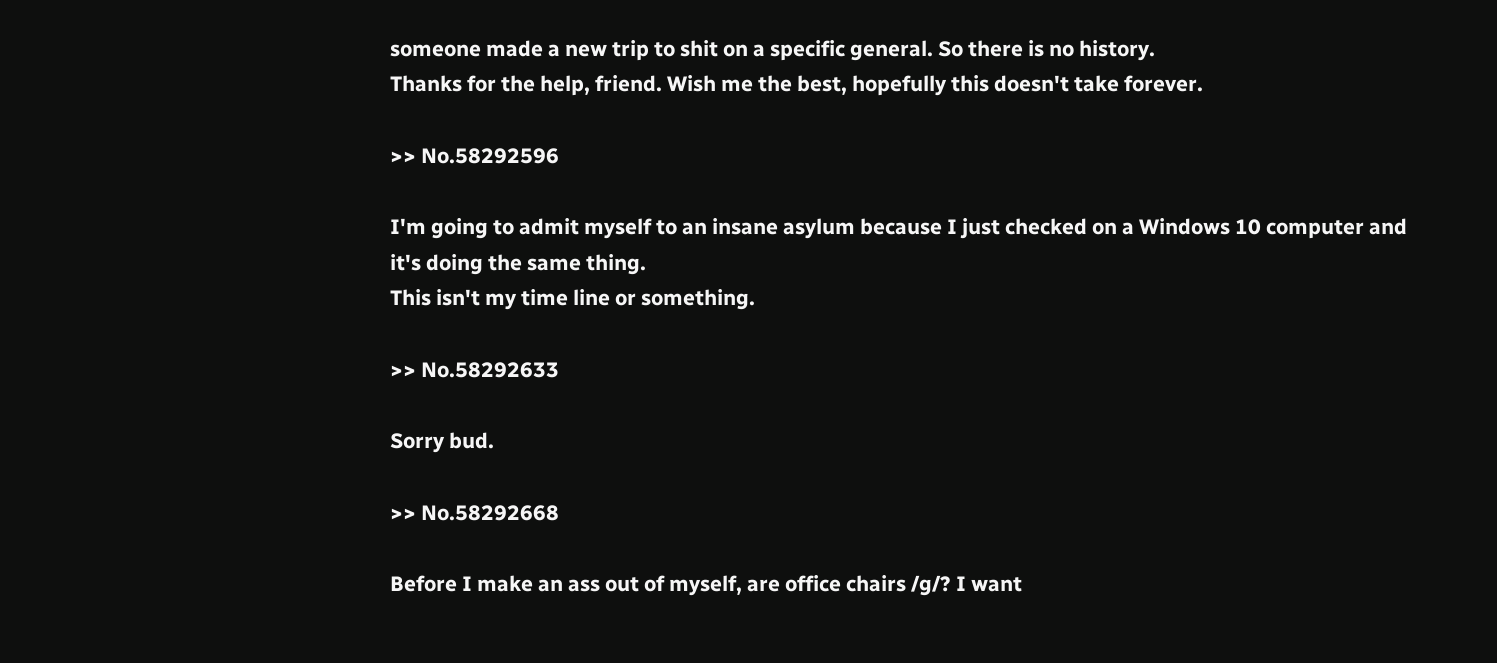someone made a new trip to shit on a specific general. So there is no history.
Thanks for the help, friend. Wish me the best, hopefully this doesn't take forever.

>> No.58292596

I'm going to admit myself to an insane asylum because I just checked on a Windows 10 computer and it's doing the same thing.
This isn't my time line or something.

>> No.58292633

Sorry bud.

>> No.58292668

Before I make an ass out of myself, are office chairs /g/? I want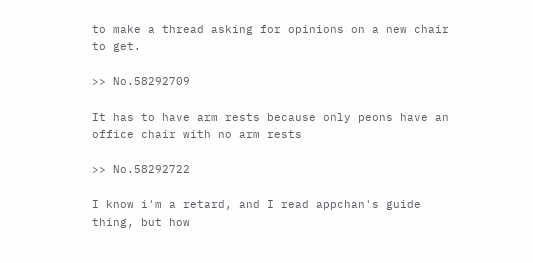to make a thread asking for opinions on a new chair to get.

>> No.58292709

It has to have arm rests because only peons have an office chair with no arm rests

>> No.58292722

I know i'm a retard, and I read appchan's guide thing, but how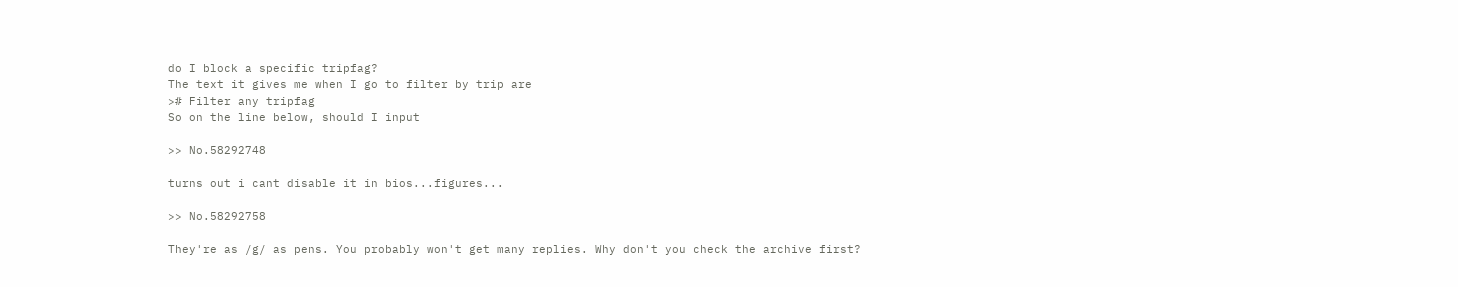do I block a specific tripfag?
The text it gives me when I go to filter by trip are
># Filter any tripfag
So on the line below, should I input

>> No.58292748

turns out i cant disable it in bios...figures...

>> No.58292758

They're as /g/ as pens. You probably won't get many replies. Why don't you check the archive first?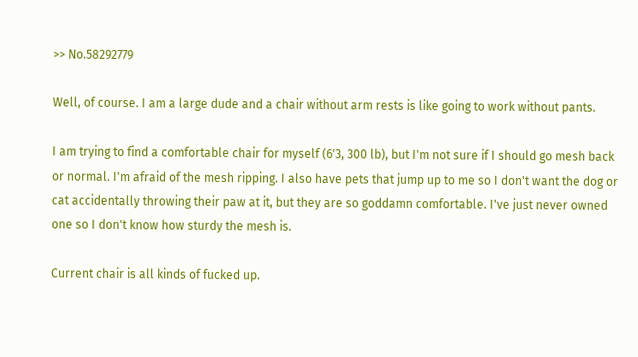>> No.58292779

Well, of course. I am a large dude and a chair without arm rests is like going to work without pants.

I am trying to find a comfortable chair for myself (6'3, 300 lb), but I'm not sure if I should go mesh back or normal. I'm afraid of the mesh ripping. I also have pets that jump up to me so I don't want the dog or cat accidentally throwing their paw at it, but they are so goddamn comfortable. I've just never owned one so I don't know how sturdy the mesh is.

Current chair is all kinds of fucked up.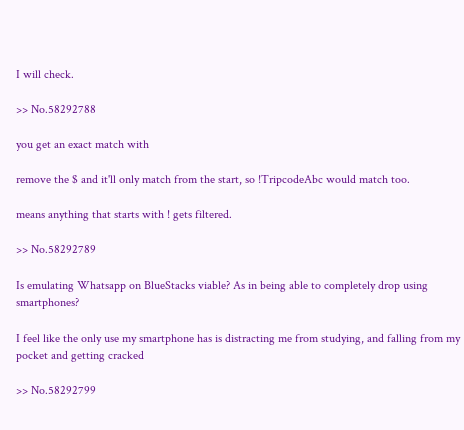I will check.

>> No.58292788

you get an exact match with

remove the $ and it'll only match from the start, so !TripcodeAbc would match too.

means anything that starts with ! gets filtered.

>> No.58292789

Is emulating Whatsapp on BlueStacks viable? As in being able to completely drop using smartphones?

I feel like the only use my smartphone has is distracting me from studying, and falling from my pocket and getting cracked

>> No.58292799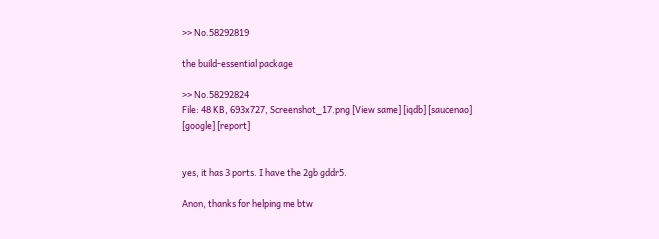>> No.58292819

the build-essential package

>> No.58292824
File: 48 KB, 693x727, Screenshot_17.png [View same] [iqdb] [saucenao] [google] [report]


yes, it has 3 ports. I have the 2gb gddr5.

Anon, thanks for helping me btw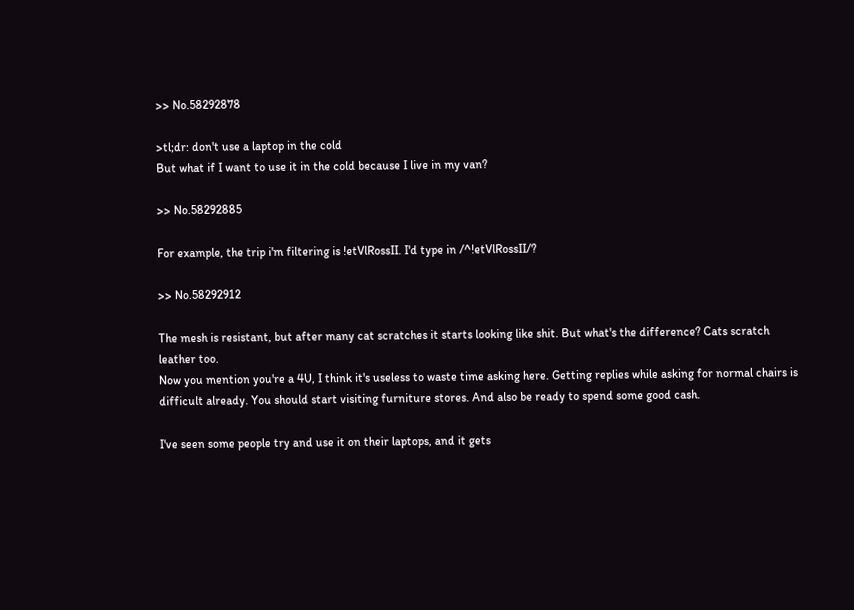>> No.58292878

>tl;dr: don't use a laptop in the cold
But what if I want to use it in the cold because I live in my van?

>> No.58292885

For example, the trip i'm filtering is !etVlRossII. I'd type in /^!etVlRossII/?

>> No.58292912

The mesh is resistant, but after many cat scratches it starts looking like shit. But what's the difference? Cats scratch leather too.
Now you mention you're a 4U, I think it's useless to waste time asking here. Getting replies while asking for normal chairs is difficult already. You should start visiting furniture stores. And also be ready to spend some good cash.

I've seen some people try and use it on their laptops, and it gets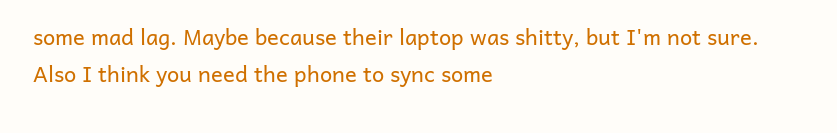some mad lag. Maybe because their laptop was shitty, but I'm not sure.
Also I think you need the phone to sync some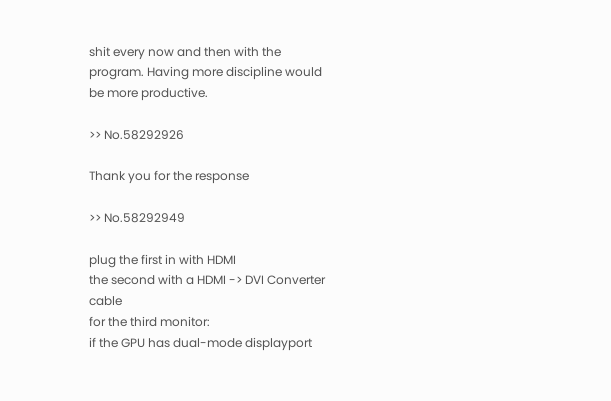shit every now and then with the program. Having more discipline would be more productive.

>> No.58292926

Thank you for the response

>> No.58292949

plug the first in with HDMI
the second with a HDMI -> DVI Converter cable
for the third monitor:
if the GPU has dual-mode displayport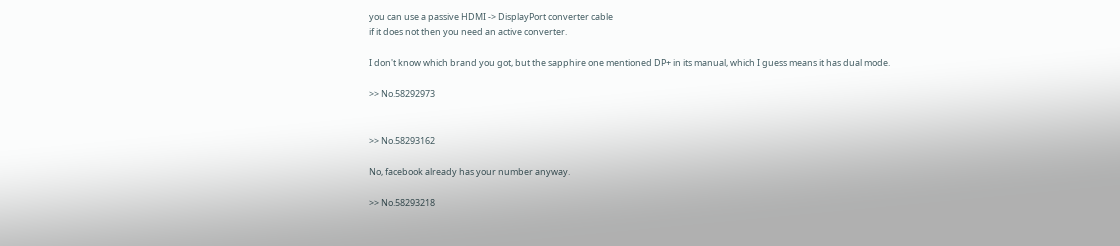you can use a passive HDMI -> DisplayPort converter cable
if it does not then you need an active converter.

I don't know which brand you got, but the sapphire one mentioned DP+ in its manual, which I guess means it has dual mode.

>> No.58292973


>> No.58293162

No, facebook already has your number anyway.

>> No.58293218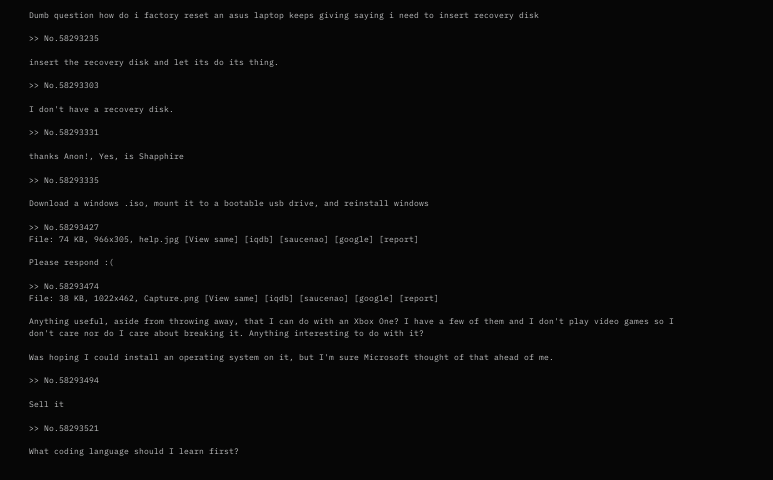Dumb question how do i factory reset an asus laptop keeps giving saying i need to insert recovery disk

>> No.58293235

insert the recovery disk and let its do its thing.

>> No.58293303

I don't have a recovery disk.

>> No.58293331

thanks Anon!, Yes, is Shapphire

>> No.58293335

Download a windows .iso, mount it to a bootable usb drive, and reinstall windows

>> No.58293427
File: 74 KB, 966x305, help.jpg [View same] [iqdb] [saucenao] [google] [report]

Please respond :(

>> No.58293474
File: 38 KB, 1022x462, Capture.png [View same] [iqdb] [saucenao] [google] [report]

Anything useful, aside from throwing away, that I can do with an Xbox One? I have a few of them and I don't play video games so I don't care nor do I care about breaking it. Anything interesting to do with it?

Was hoping I could install an operating system on it, but I'm sure Microsoft thought of that ahead of me.

>> No.58293494

Sell it

>> No.58293521

What coding language should I learn first?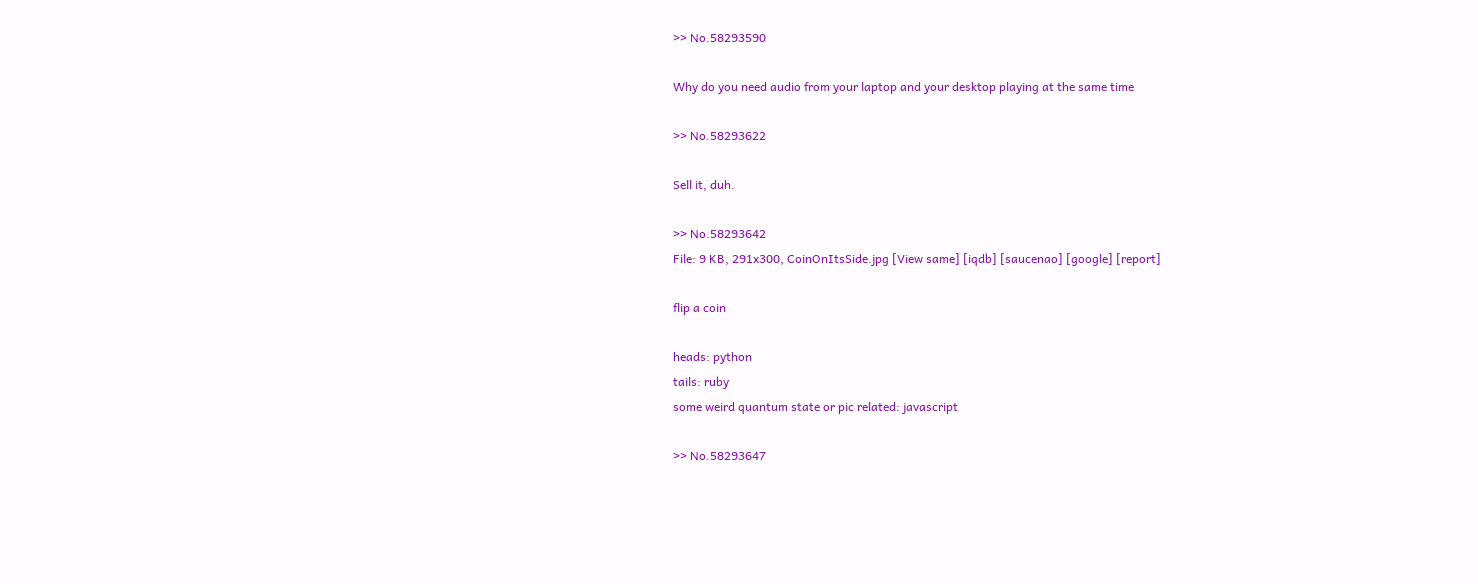>> No.58293590

Why do you need audio from your laptop and your desktop playing at the same time

>> No.58293622

Sell it, duh.

>> No.58293642
File: 9 KB, 291x300, CoinOnItsSide.jpg [View same] [iqdb] [saucenao] [google] [report]

flip a coin

heads: python
tails: ruby
some weird quantum state or pic related: javascript

>> No.58293647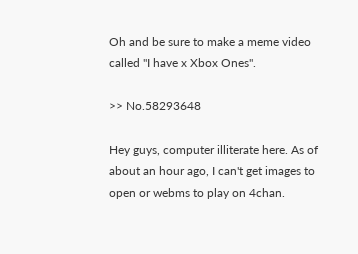Oh and be sure to make a meme video called "I have x Xbox Ones".

>> No.58293648

Hey guys, computer illiterate here. As of about an hour ago, I can't get images to open or webms to play on 4chan.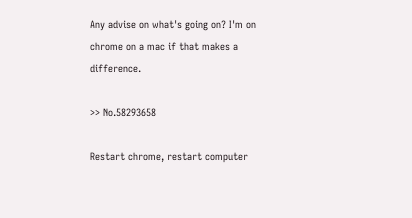Any advise on what's going on? I'm on chrome on a mac if that makes a difference.

>> No.58293658

Restart chrome, restart computer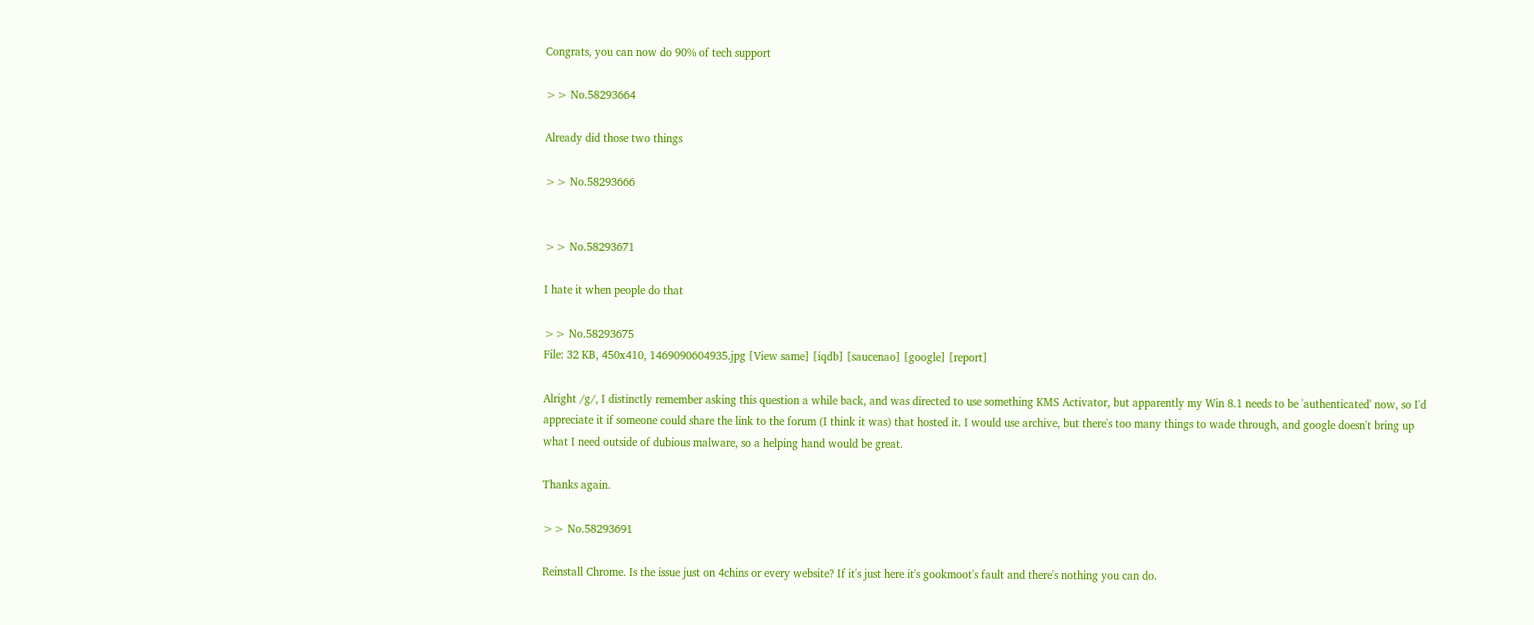Congrats, you can now do 90% of tech support

>> No.58293664

Already did those two things

>> No.58293666


>> No.58293671

I hate it when people do that

>> No.58293675
File: 32 KB, 450x410, 1469090604935.jpg [View same] [iqdb] [saucenao] [google] [report]

Alright /g/, I distinctly remember asking this question a while back, and was directed to use something KMS Activator, but apparently my Win 8.1 needs to be 'authenticated' now, so I'd appreciate it if someone could share the link to the forum (I think it was) that hosted it. I would use archive, but there's too many things to wade through, and google doesn't bring up what I need outside of dubious malware, so a helping hand would be great.

Thanks again.

>> No.58293691

Reinstall Chrome. Is the issue just on 4chins or every website? If it's just here it's gookmoot's fault and there's nothing you can do.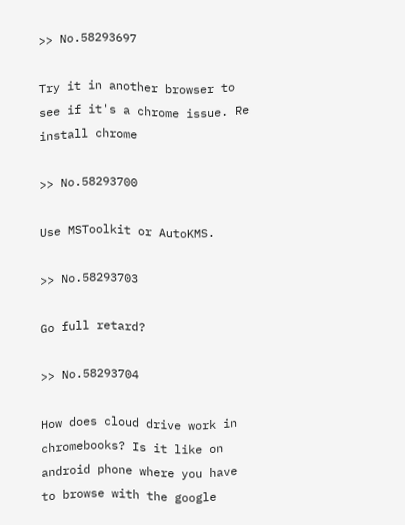>> No.58293697

Try it in another browser to see if it's a chrome issue. Re install chrome

>> No.58293700

Use MSToolkit or AutoKMS.

>> No.58293703

Go full retard?

>> No.58293704

How does cloud drive work in chromebooks? Is it like on android phone where you have to browse with the google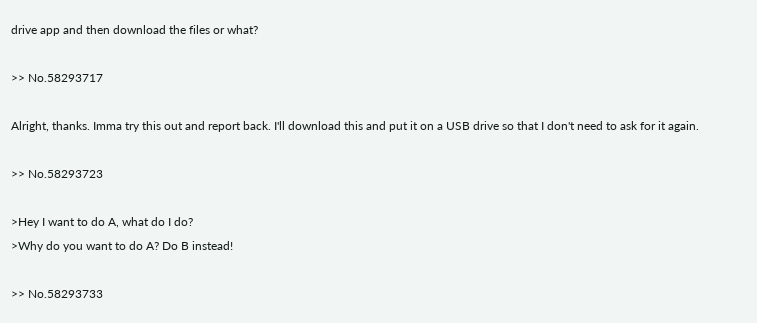drive app and then download the files or what?

>> No.58293717

Alright, thanks. Imma try this out and report back. I'll download this and put it on a USB drive so that I don't need to ask for it again.

>> No.58293723

>Hey I want to do A, what do I do?
>Why do you want to do A? Do B instead!

>> No.58293733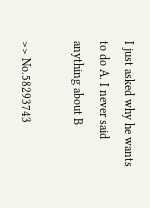I just asked why he wants to do A. I never said anything about B

>> No.58293743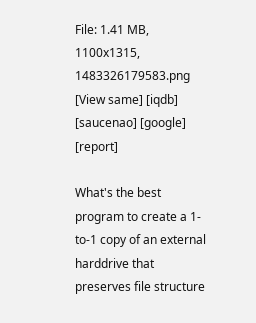File: 1.41 MB, 1100x1315, 1483326179583.png [View same] [iqdb] [saucenao] [google] [report]

What's the best program to create a 1-to-1 copy of an external harddrive that preserves file structure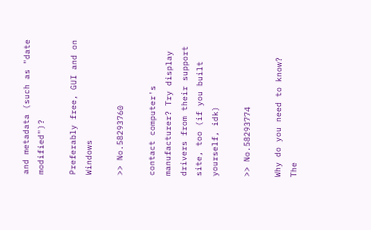and metadata (such as "date modified")?

Preferably free, GUI and on Windows

>> No.58293760

contact computer's manufacturer? Try display drivers from their support site, too (if you built yourself, idk)

>> No.58293774

Why do you need to know? The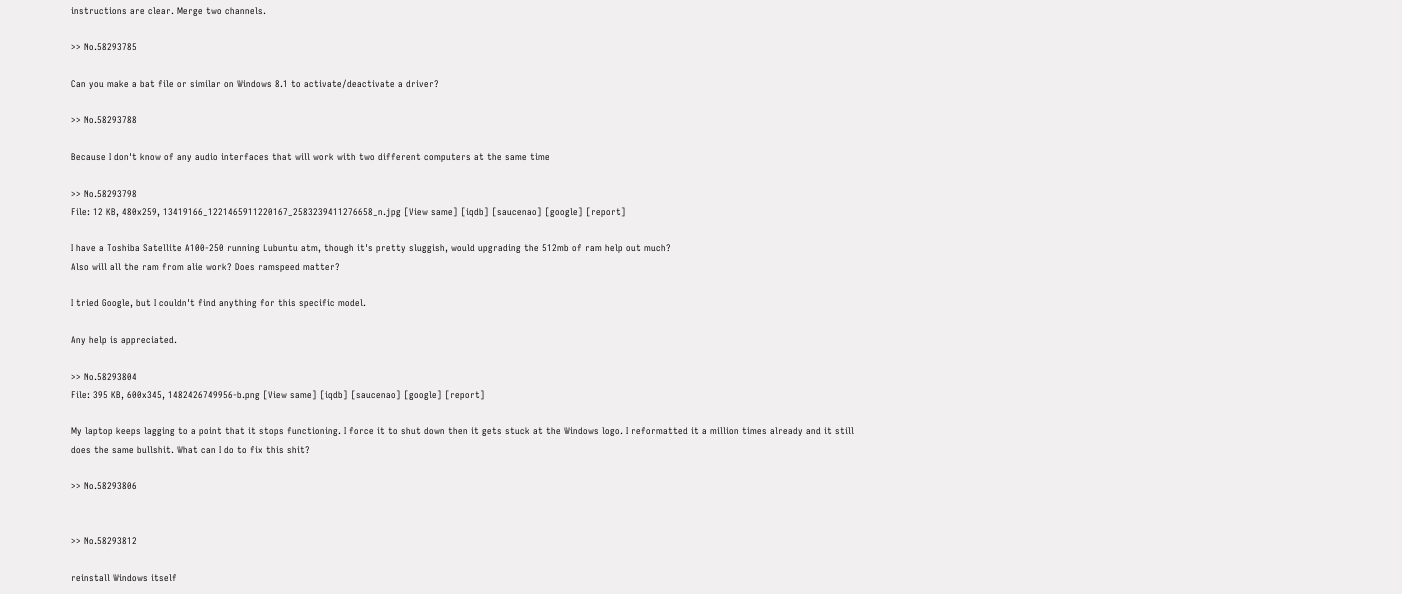instructions are clear. Merge two channels.

>> No.58293785

Can you make a bat file or similar on Windows 8.1 to activate/deactivate a driver?

>> No.58293788

Because I don't know of any audio interfaces that will work with two different computers at the same time

>> No.58293798
File: 12 KB, 480x259, 13419166_1221465911220167_2583239411276658_n.jpg [View same] [iqdb] [saucenao] [google] [report]

I have a Toshiba Satellite A100-250 running Lubuntu atm, though it's pretty sluggish, would upgrading the 512mb of ram help out much?
Also will all the ram from alie work? Does ramspeed matter?

I tried Google, but I couldn't find anything for this specific model.

Any help is appreciated.

>> No.58293804
File: 395 KB, 600x345, 1482426749956-b.png [View same] [iqdb] [saucenao] [google] [report]

My laptop keeps lagging to a point that it stops functioning. I force it to shut down then it gets stuck at the Windows logo. I reformatted it a million times already and it still does the same bullshit. What can I do to fix this shit?

>> No.58293806


>> No.58293812

reinstall Windows itself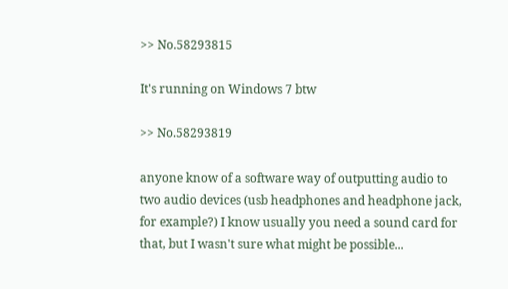>> No.58293815

It's running on Windows 7 btw

>> No.58293819

anyone know of a software way of outputting audio to two audio devices (usb headphones and headphone jack, for example?) I know usually you need a sound card for that, but I wasn't sure what might be possible...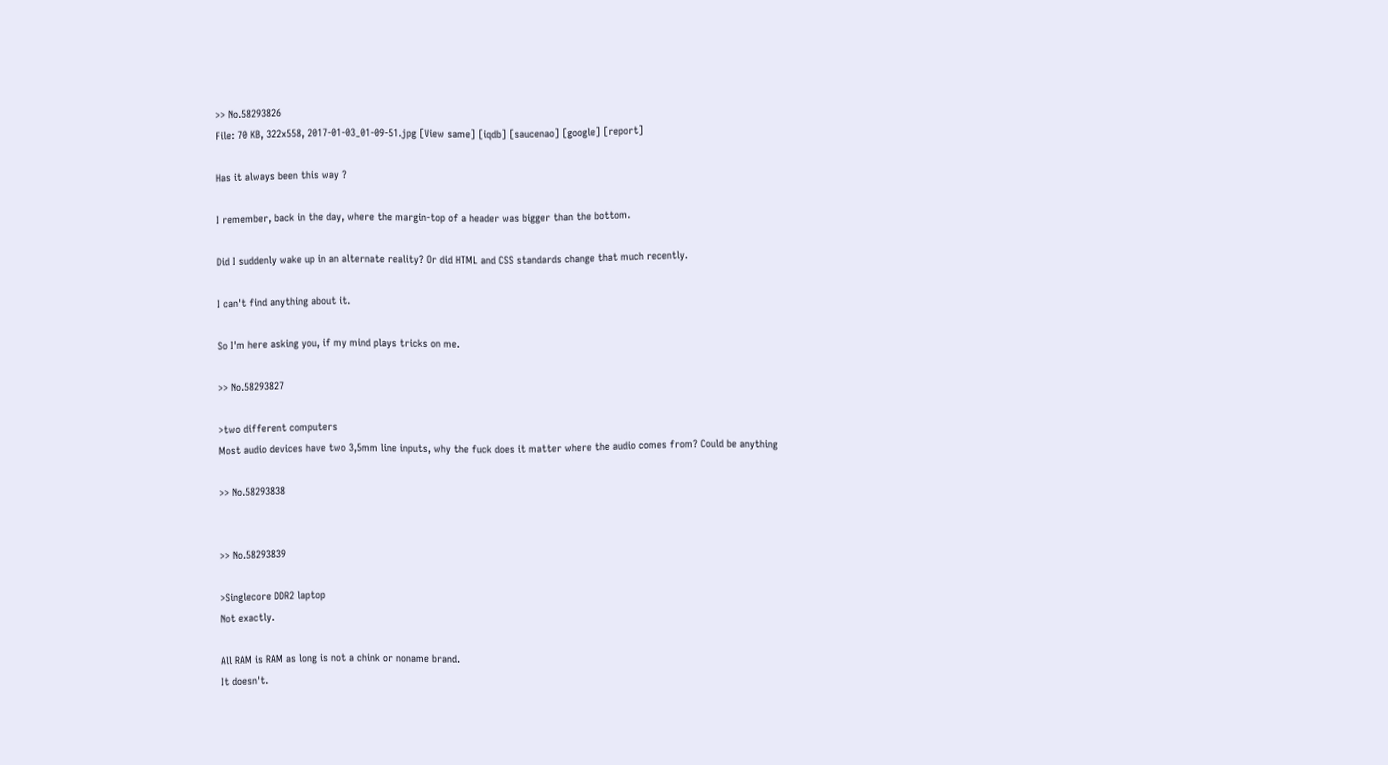>> No.58293826
File: 70 KB, 322x558, 2017-01-03_01-09-51.jpg [View same] [iqdb] [saucenao] [google] [report]

Has it always been this way ?

I remember, back in the day, where the margin-top of a header was bigger than the bottom.

Did I suddenly wake up in an alternate reality? Or did HTML and CSS standards change that much recently.

I can't find anything about it.

So I'm here asking you, if my mind plays tricks on me.

>> No.58293827

>two different computers
Most audio devices have two 3,5mm line inputs, why the fuck does it matter where the audio comes from? Could be anything

>> No.58293838


>> No.58293839

>Singlecore DDR2 laptop
Not exactly.

All RAM is RAM as long is not a chink or noname brand.
It doesn't.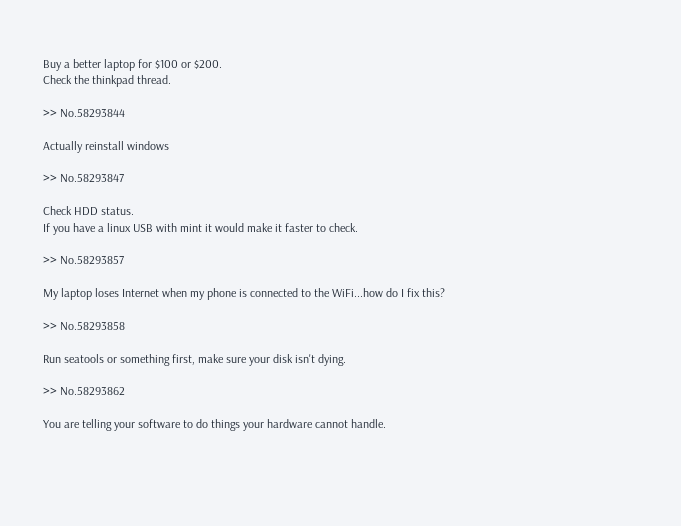Buy a better laptop for $100 or $200.
Check the thinkpad thread.

>> No.58293844

Actually reinstall windows

>> No.58293847

Check HDD status.
If you have a linux USB with mint it would make it faster to check.

>> No.58293857

My laptop loses Internet when my phone is connected to the WiFi...how do I fix this?

>> No.58293858

Run seatools or something first, make sure your disk isn't dying.

>> No.58293862

You are telling your software to do things your hardware cannot handle.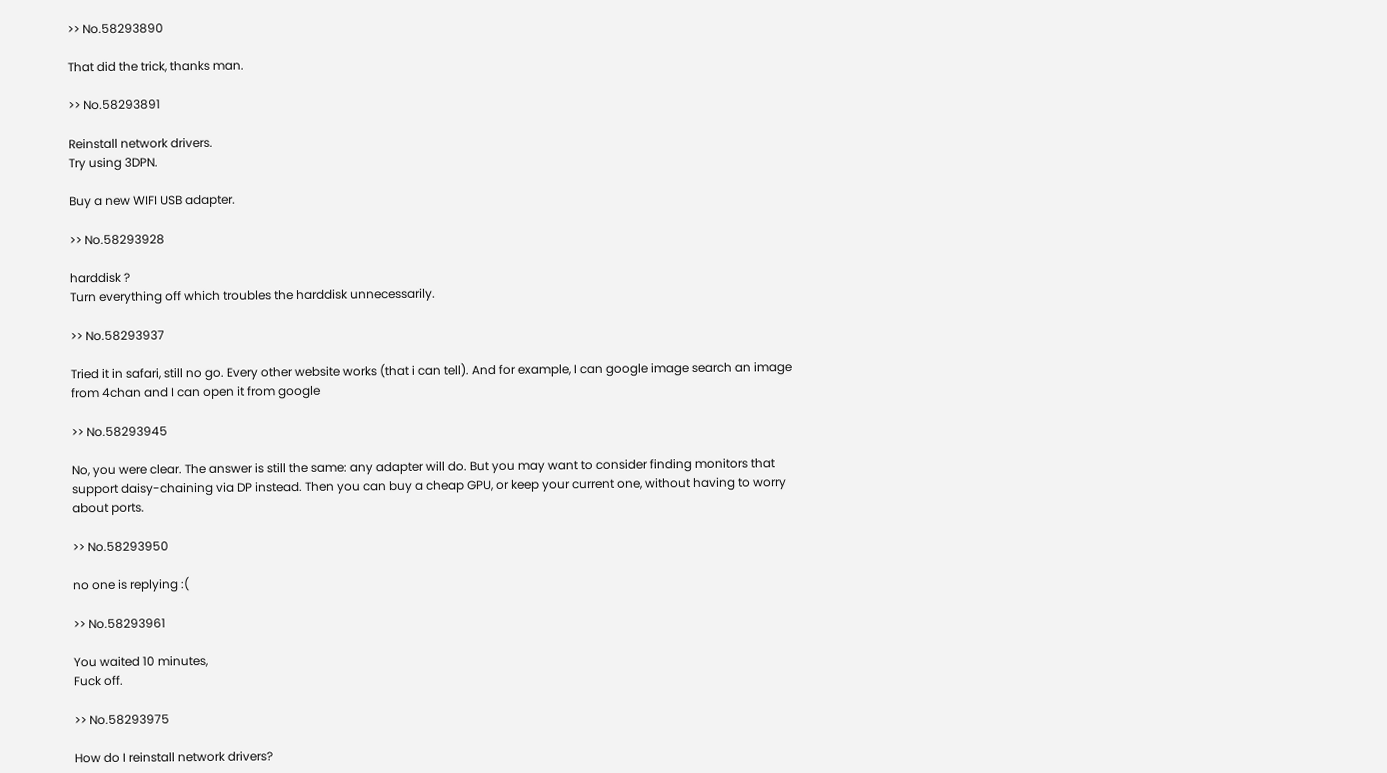>> No.58293890

That did the trick, thanks man.

>> No.58293891

Reinstall network drivers.
Try using 3DPN.

Buy a new WIFI USB adapter.

>> No.58293928

harddisk ?
Turn everything off which troubles the harddisk unnecessarily.

>> No.58293937

Tried it in safari, still no go. Every other website works (that i can tell). And for example, I can google image search an image from 4chan and I can open it from google

>> No.58293945

No, you were clear. The answer is still the same: any adapter will do. But you may want to consider finding monitors that support daisy-chaining via DP instead. Then you can buy a cheap GPU, or keep your current one, without having to worry about ports.

>> No.58293950

no one is replying :(

>> No.58293961

You waited 10 minutes,
Fuck off.

>> No.58293975

How do I reinstall network drivers?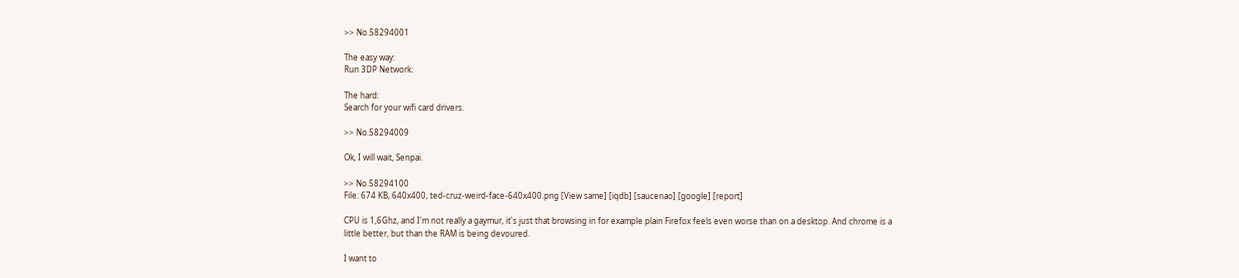>> No.58294001

The easy way:
Run 3DP Network:

The hard:
Search for your wifi card drivers.

>> No.58294009

Ok, I will wait, Senpai.

>> No.58294100
File: 674 KB, 640x400, ted-cruz-weird-face-640x400.png [View same] [iqdb] [saucenao] [google] [report]

CPU is 1,6Ghz, and I'm not really a gaymur, it's just that browsing in for example plain Firefox feels even worse than on a desktop. And chrome is a little better, but than the RAM is being devoured.

I want to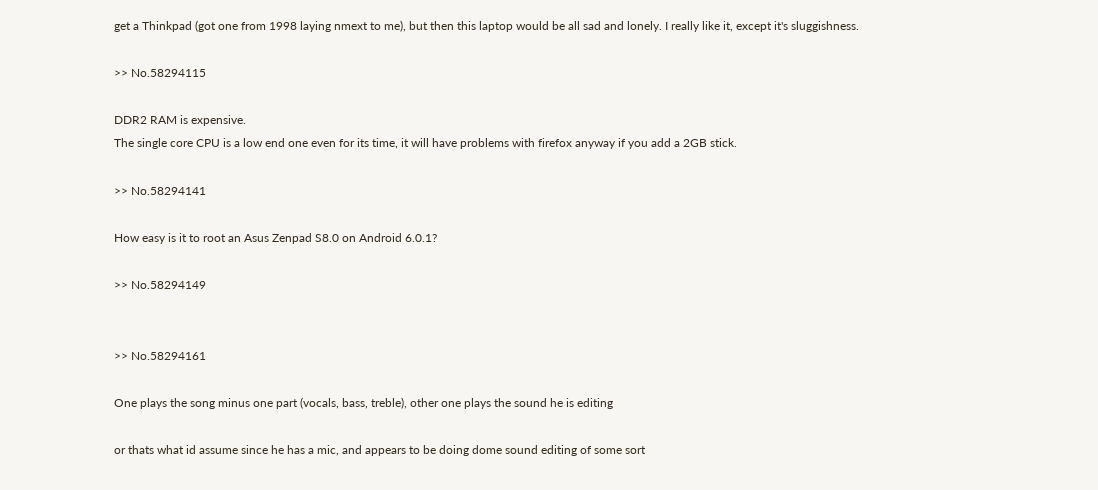get a Thinkpad (got one from 1998 laying nmext to me), but then this laptop would be all sad and lonely. I really like it, except it's sluggishness.

>> No.58294115

DDR2 RAM is expensive.
The single core CPU is a low end one even for its time, it will have problems with firefox anyway if you add a 2GB stick.

>> No.58294141

How easy is it to root an Asus Zenpad S8.0 on Android 6.0.1?

>> No.58294149


>> No.58294161

One plays the song minus one part (vocals, bass, treble), other one plays the sound he is editing

or thats what id assume since he has a mic, and appears to be doing dome sound editing of some sort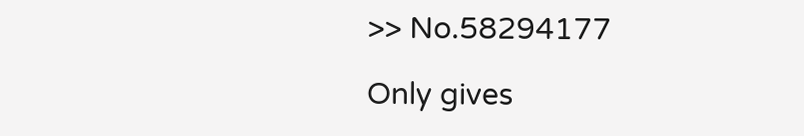>> No.58294177

Only gives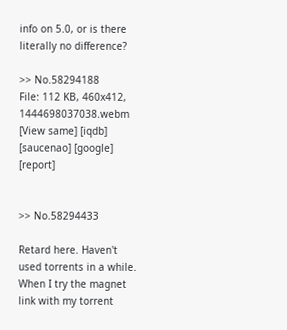info on 5.0, or is there literally no difference?

>> No.58294188
File: 112 KB, 460x412, 1444698037038.webm [View same] [iqdb] [saucenao] [google] [report]


>> No.58294433

Retard here. Haven't used torrents in a while.
When I try the magnet link with my torrent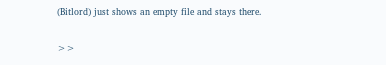(Bitlord) just shows an empty file and stays there.

>>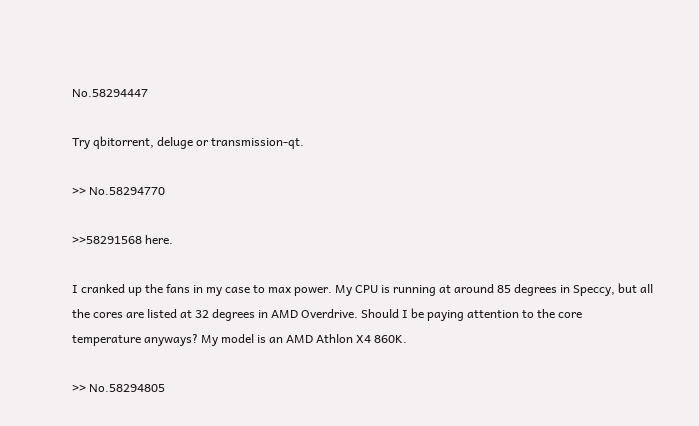No.58294447

Try qbitorrent, deluge or transmission-qt.

>> No.58294770

>>58291568 here.

I cranked up the fans in my case to max power. My CPU is running at around 85 degrees in Speccy, but all the cores are listed at 32 degrees in AMD Overdrive. Should I be paying attention to the core temperature anyways? My model is an AMD Athlon X4 860K.

>> No.58294805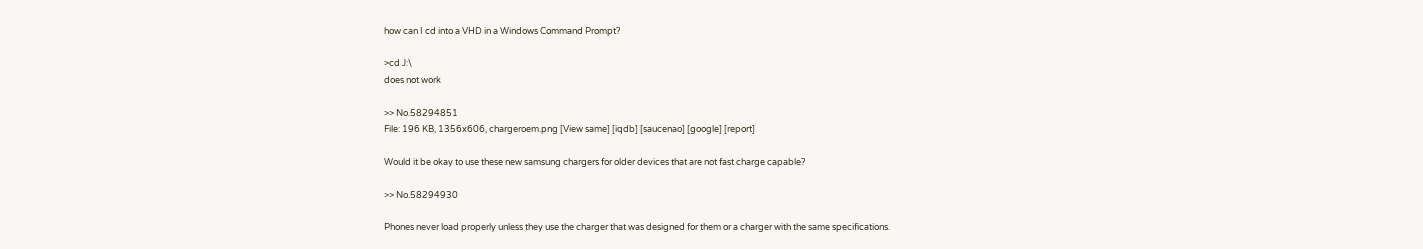how can I cd into a VHD in a Windows Command Prompt?

>cd J:\
does not work

>> No.58294851
File: 196 KB, 1356x606, chargeroem.png [View same] [iqdb] [saucenao] [google] [report]

Would it be okay to use these new samsung chargers for older devices that are not fast charge capable?

>> No.58294930

Phones never load properly unless they use the charger that was designed for them or a charger with the same specifications.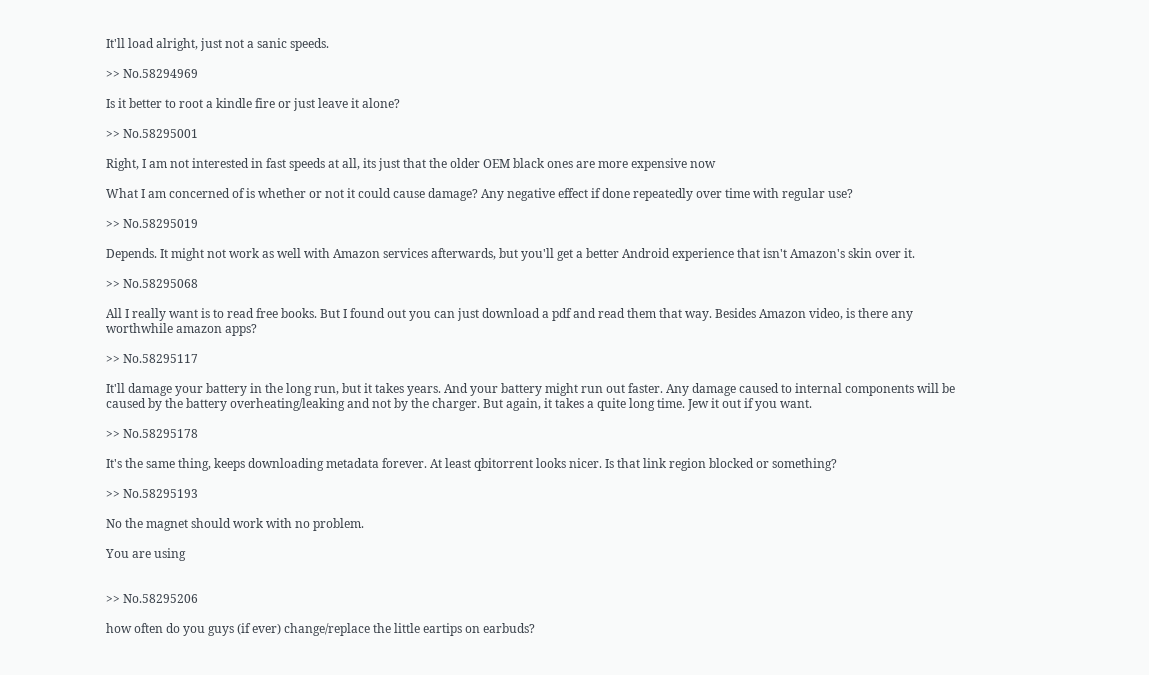It'll load alright, just not a sanic speeds.

>> No.58294969

Is it better to root a kindle fire or just leave it alone?

>> No.58295001

Right, I am not interested in fast speeds at all, its just that the older OEM black ones are more expensive now

What I am concerned of is whether or not it could cause damage? Any negative effect if done repeatedly over time with regular use?

>> No.58295019

Depends. It might not work as well with Amazon services afterwards, but you'll get a better Android experience that isn't Amazon's skin over it.

>> No.58295068

All I really want is to read free books. But I found out you can just download a pdf and read them that way. Besides Amazon video, is there any worthwhile amazon apps?

>> No.58295117

It'll damage your battery in the long run, but it takes years. And your battery might run out faster. Any damage caused to internal components will be caused by the battery overheating/leaking and not by the charger. But again, it takes a quite long time. Jew it out if you want.

>> No.58295178

It's the same thing, keeps downloading metadata forever. At least qbitorrent looks nicer. Is that link region blocked or something?

>> No.58295193

No the magnet should work with no problem.

You are using


>> No.58295206

how often do you guys (if ever) change/replace the little eartips on earbuds?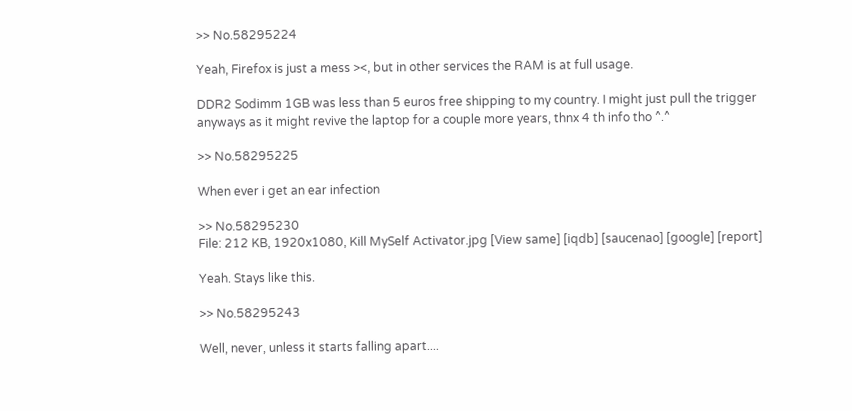>> No.58295224

Yeah, Firefox is just a mess ><, but in other services the RAM is at full usage.

DDR2 Sodimm 1GB was less than 5 euros free shipping to my country. I might just pull the trigger anyways as it might revive the laptop for a couple more years, thnx 4 th info tho ^.^

>> No.58295225

When ever i get an ear infection

>> No.58295230
File: 212 KB, 1920x1080, Kill MySelf Activator.jpg [View same] [iqdb] [saucenao] [google] [report]

Yeah. Stays like this.

>> No.58295243

Well, never, unless it starts falling apart....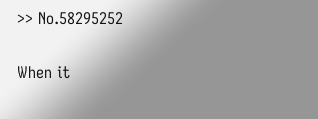>> No.58295252

When it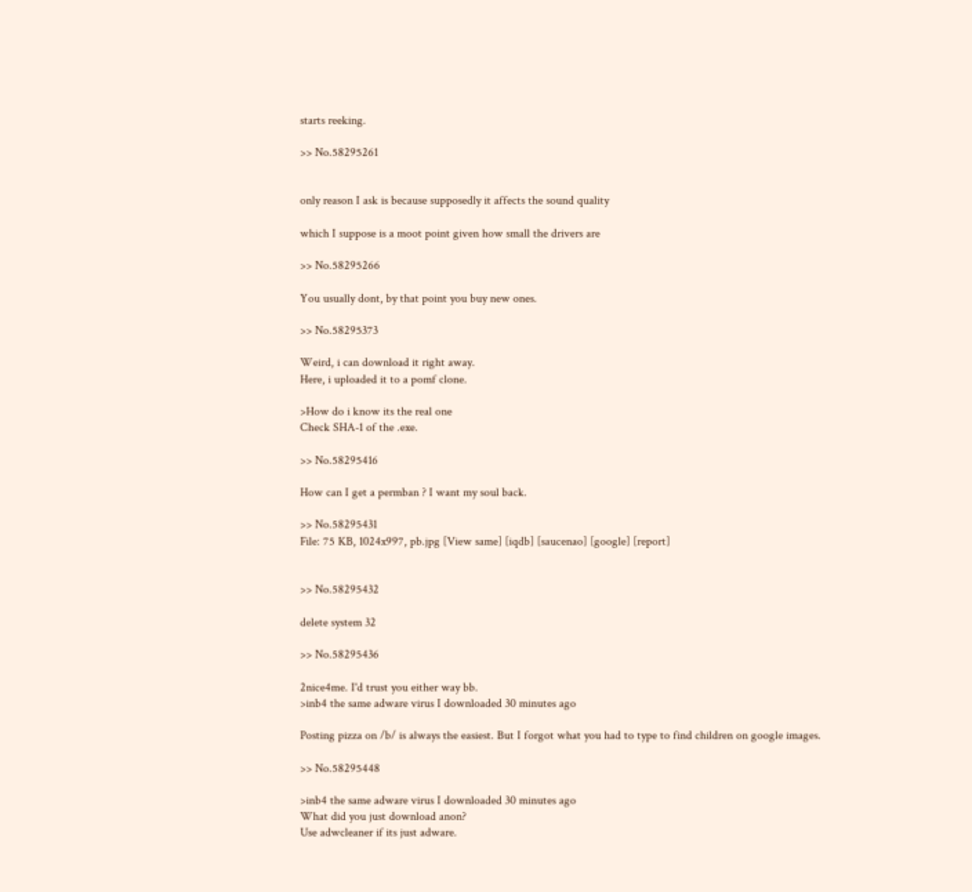starts reeking.

>> No.58295261


only reason I ask is because supposedly it affects the sound quality

which I suppose is a moot point given how small the drivers are

>> No.58295266

You usually dont, by that point you buy new ones.

>> No.58295373

Weird, i can download it right away.
Here, i uploaded it to a pomf clone.

>How do i know its the real one
Check SHA-1 of the .exe.

>> No.58295416

How can I get a permban ? I want my soul back.

>> No.58295431
File: 75 KB, 1024x997, pb.jpg [View same] [iqdb] [saucenao] [google] [report]


>> No.58295432

delete system 32

>> No.58295436

2nice4me. I'd trust you either way bb.
>inb4 the same adware virus I downloaded 30 minutes ago

Posting pizza on /b/ is always the easiest. But I forgot what you had to type to find children on google images.

>> No.58295448

>inb4 the same adware virus I downloaded 30 minutes ago
What did you just download anon?
Use adwcleaner if its just adware.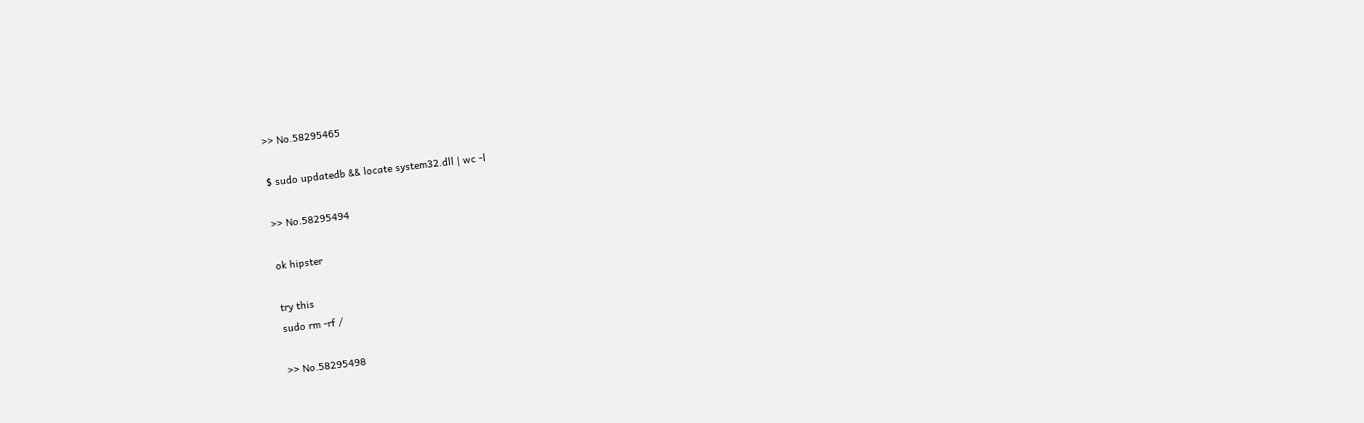>> No.58295465

$ sudo updatedb && locate system32.dll | wc -l

>> No.58295494

ok hipster

try this
sudo rm -rf /

>> No.58295498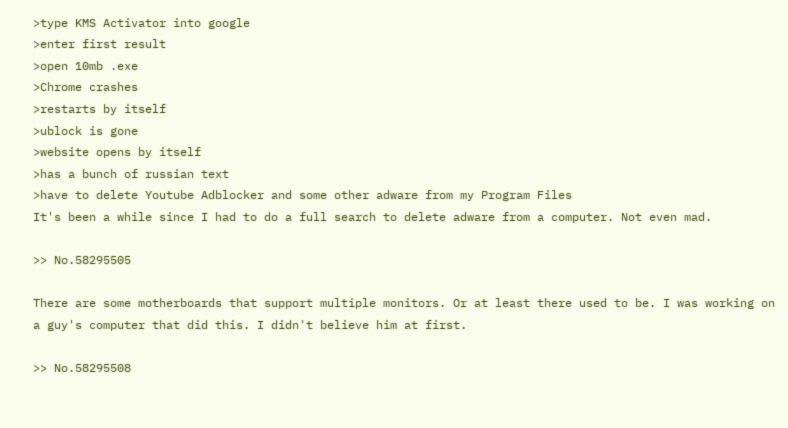>type KMS Activator into google
>enter first result
>open 10mb .exe
>Chrome crashes
>restarts by itself
>ublock is gone
>website opens by itself
>has a bunch of russian text
>have to delete Youtube Adblocker and some other adware from my Program Files
It's been a while since I had to do a full search to delete adware from a computer. Not even mad.

>> No.58295505

There are some motherboards that support multiple monitors. Or at least there used to be. I was working on a guy's computer that did this. I didn't believe him at first.

>> No.58295508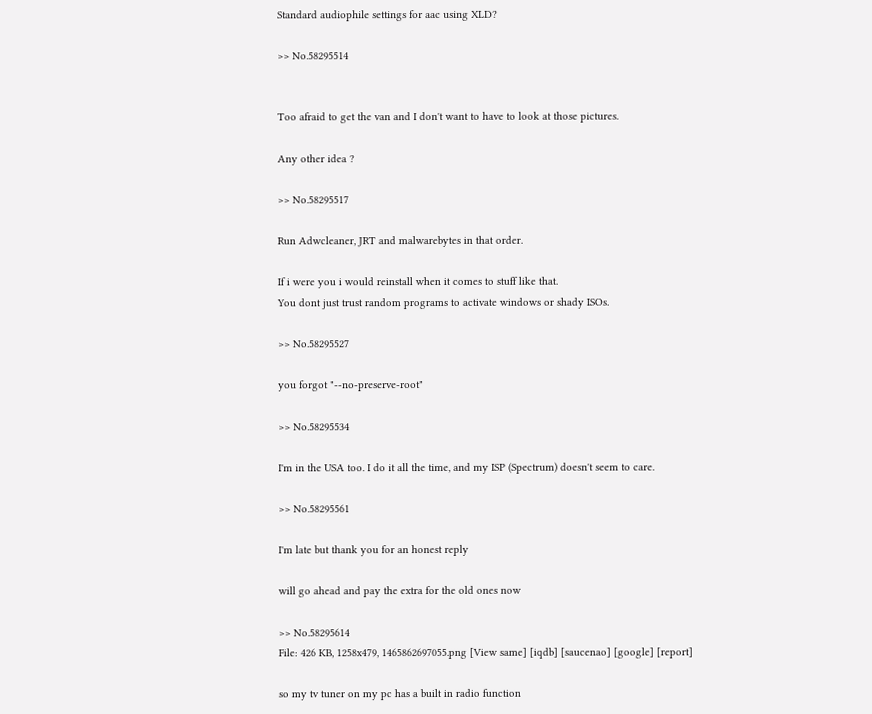Standard audiophile settings for aac using XLD?

>> No.58295514


Too afraid to get the van and I don't want to have to look at those pictures.

Any other idea ?

>> No.58295517

Run Adwcleaner, JRT and malwarebytes in that order.

If i were you i would reinstall when it comes to stuff like that.
You dont just trust random programs to activate windows or shady ISOs.

>> No.58295527

you forgot "--no-preserve-root"

>> No.58295534

I'm in the USA too. I do it all the time, and my ISP (Spectrum) doesn't seem to care.

>> No.58295561

I'm late but thank you for an honest reply

will go ahead and pay the extra for the old ones now

>> No.58295614
File: 426 KB, 1258x479, 1465862697055.png [View same] [iqdb] [saucenao] [google] [report]

so my tv tuner on my pc has a built in radio function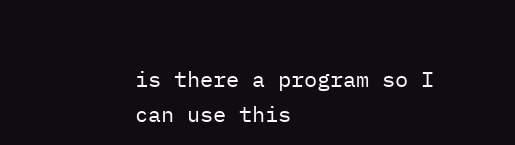is there a program so I can use this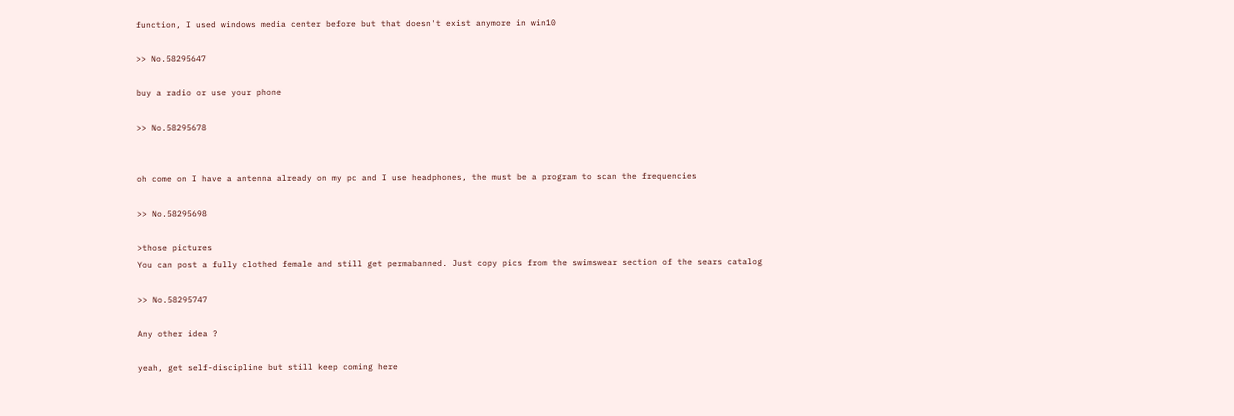function, I used windows media center before but that doesn't exist anymore in win10

>> No.58295647

buy a radio or use your phone

>> No.58295678


oh come on I have a antenna already on my pc and I use headphones, the must be a program to scan the frequencies

>> No.58295698

>those pictures
You can post a fully clothed female and still get permabanned. Just copy pics from the swimswear section of the sears catalog

>> No.58295747

Any other idea ?

yeah, get self-discipline but still keep coming here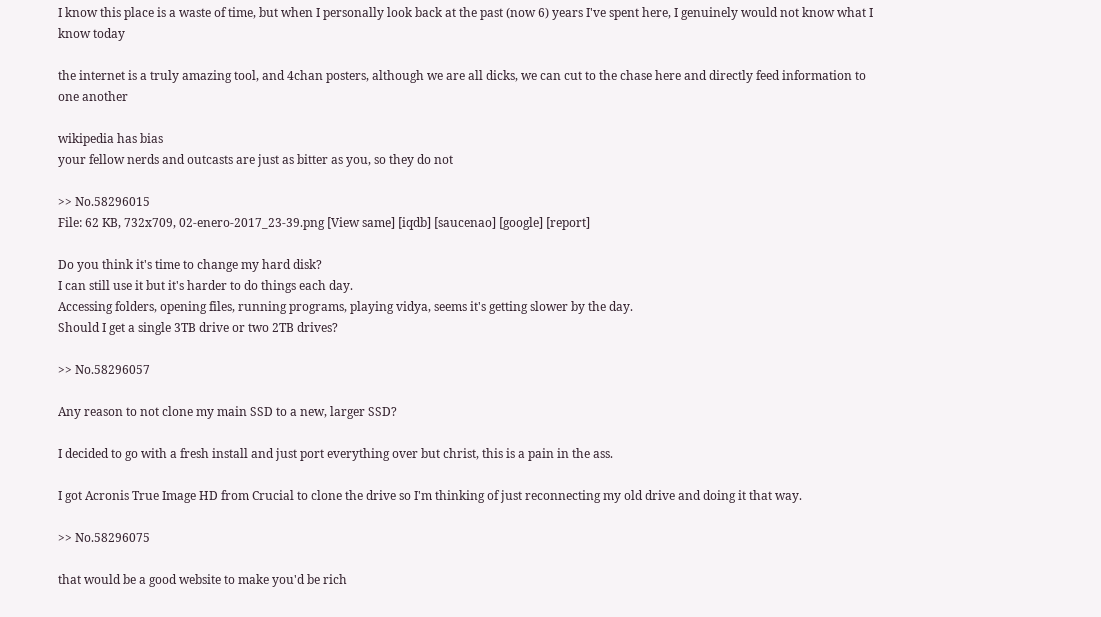I know this place is a waste of time, but when I personally look back at the past (now 6) years I've spent here, I genuinely would not know what I know today

the internet is a truly amazing tool, and 4chan posters, although we are all dicks, we can cut to the chase here and directly feed information to one another

wikipedia has bias
your fellow nerds and outcasts are just as bitter as you, so they do not

>> No.58296015
File: 62 KB, 732x709, 02-enero-2017_23-39.png [View same] [iqdb] [saucenao] [google] [report]

Do you think it's time to change my hard disk?
I can still use it but it's harder to do things each day.
Accessing folders, opening files, running programs, playing vidya, seems it's getting slower by the day.
Should I get a single 3TB drive or two 2TB drives?

>> No.58296057

Any reason to not clone my main SSD to a new, larger SSD?

I decided to go with a fresh install and just port everything over but christ, this is a pain in the ass.

I got Acronis True Image HD from Crucial to clone the drive so I'm thinking of just reconnecting my old drive and doing it that way.

>> No.58296075

that would be a good website to make you'd be rich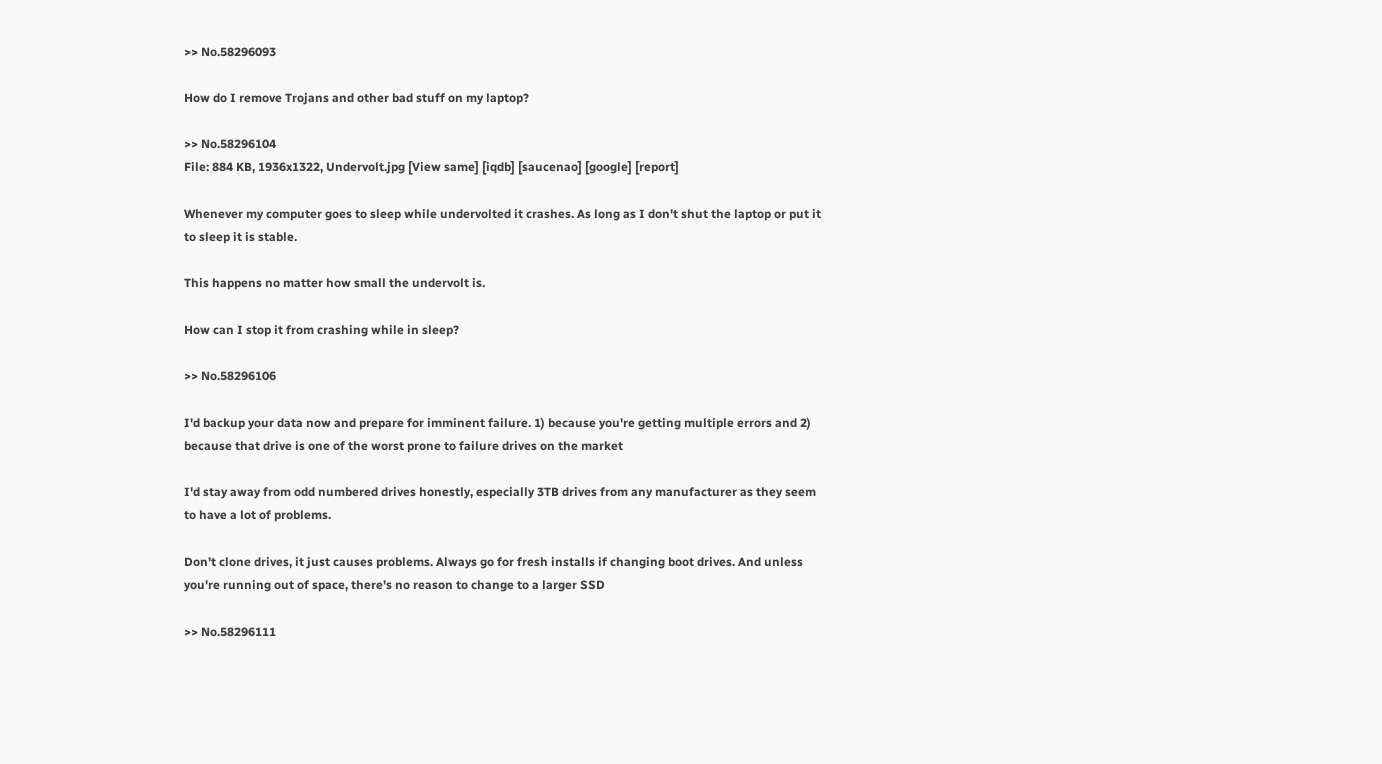>> No.58296093

How do I remove Trojans and other bad stuff on my laptop?

>> No.58296104
File: 884 KB, 1936x1322, Undervolt.jpg [View same] [iqdb] [saucenao] [google] [report]

Whenever my computer goes to sleep while undervolted it crashes. As long as I don't shut the laptop or put it to sleep it is stable.

This happens no matter how small the undervolt is.

How can I stop it from crashing while in sleep?

>> No.58296106

I'd backup your data now and prepare for imminent failure. 1) because you're getting multiple errors and 2) because that drive is one of the worst prone to failure drives on the market

I'd stay away from odd numbered drives honestly, especially 3TB drives from any manufacturer as they seem to have a lot of problems.

Don't clone drives, it just causes problems. Always go for fresh installs if changing boot drives. And unless you're running out of space, there's no reason to change to a larger SSD

>> No.58296111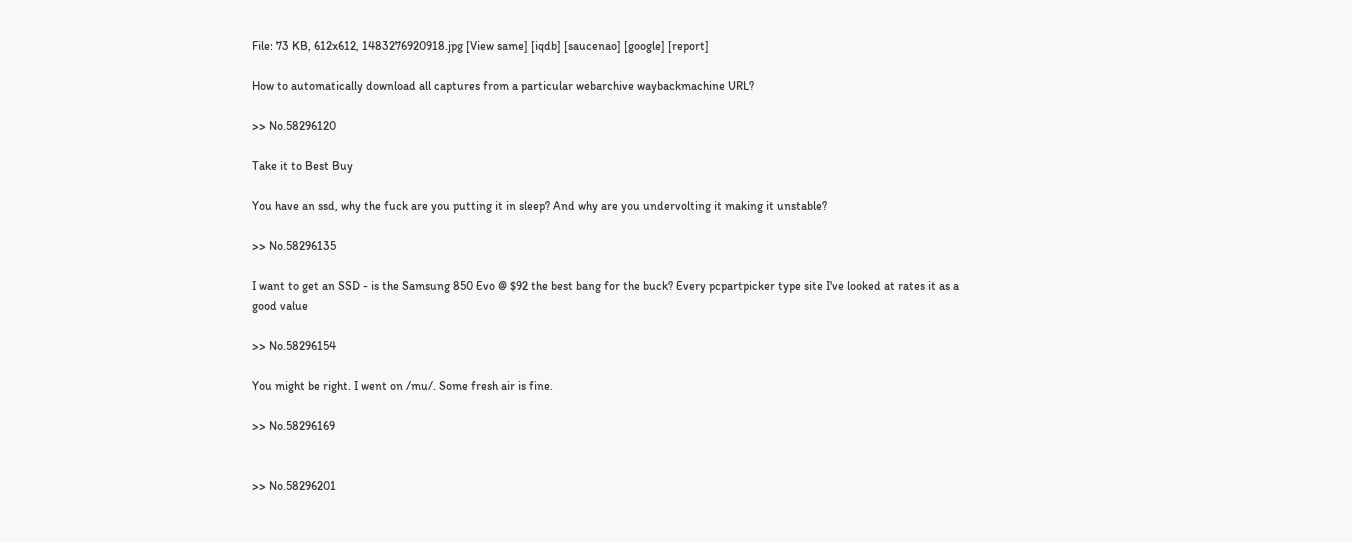File: 73 KB, 612x612, 1483276920918.jpg [View same] [iqdb] [saucenao] [google] [report]

How to automatically download all captures from a particular webarchive waybackmachine URL?

>> No.58296120

Take it to Best Buy

You have an ssd, why the fuck are you putting it in sleep? And why are you undervolting it making it unstable?

>> No.58296135

I want to get an SSD - is the Samsung 850 Evo @ $92 the best bang for the buck? Every pcpartpicker type site I've looked at rates it as a good value

>> No.58296154

You might be right. I went on /mu/. Some fresh air is fine.

>> No.58296169


>> No.58296201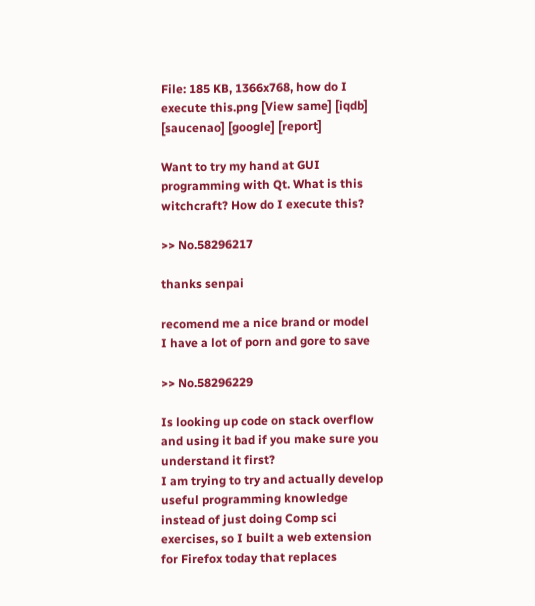File: 185 KB, 1366x768, how do I execute this.png [View same] [iqdb] [saucenao] [google] [report]

Want to try my hand at GUI programming with Qt. What is this witchcraft? How do I execute this?

>> No.58296217

thanks senpai

recomend me a nice brand or model
I have a lot of porn and gore to save

>> No.58296229

Is looking up code on stack overflow and using it bad if you make sure you understand it first?
I am trying to try and actually develop useful programming knowledge instead of just doing Comp sci exercises, so I built a web extension for Firefox today that replaces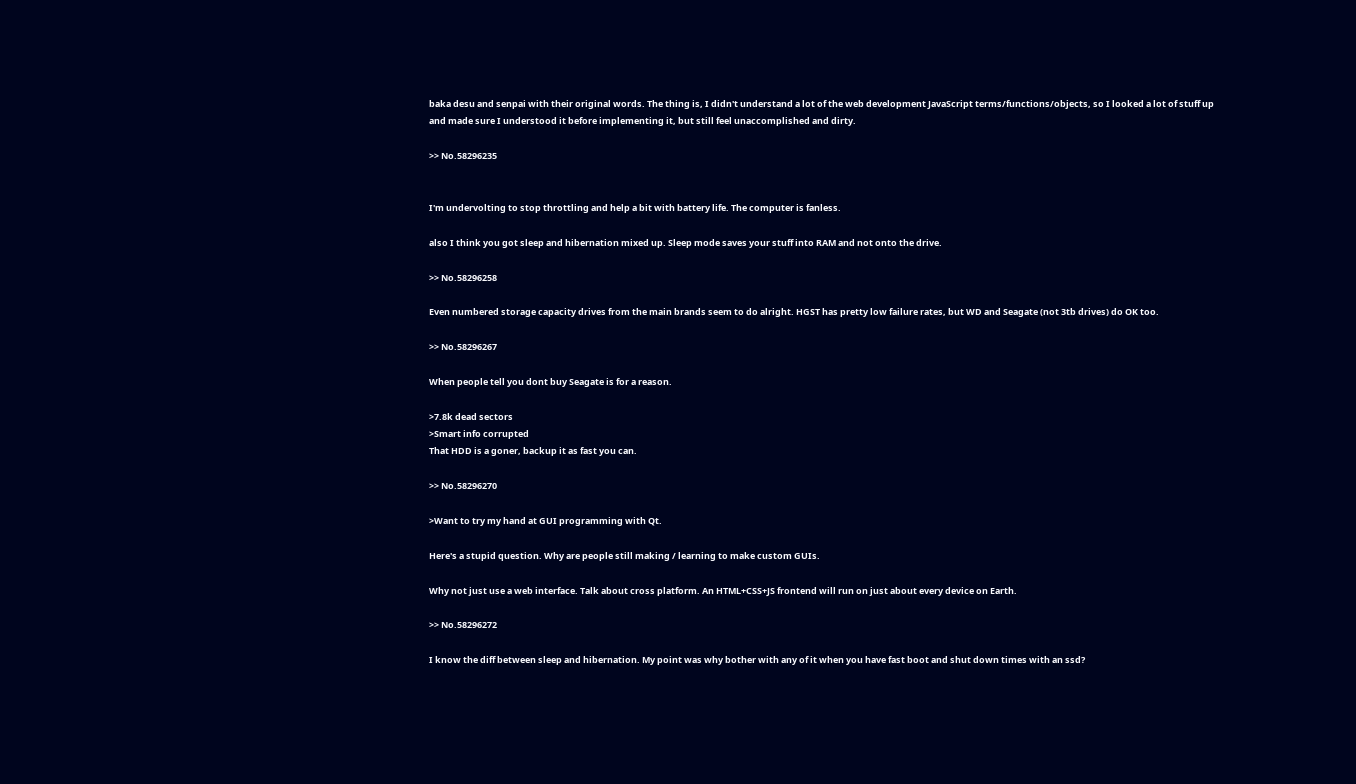baka desu and senpai with their original words. The thing is, I didn't understand a lot of the web development JavaScript terms/functions/objects, so I looked a lot of stuff up and made sure I understood it before implementing it, but still feel unaccomplished and dirty.

>> No.58296235


I'm undervolting to stop throttling and help a bit with battery life. The computer is fanless.

also I think you got sleep and hibernation mixed up. Sleep mode saves your stuff into RAM and not onto the drive.

>> No.58296258

Even numbered storage capacity drives from the main brands seem to do alright. HGST has pretty low failure rates, but WD and Seagate (not 3tb drives) do OK too.

>> No.58296267

When people tell you dont buy Seagate is for a reason.

>7.8k dead sectors
>Smart info corrupted
That HDD is a goner, backup it as fast you can.

>> No.58296270

>Want to try my hand at GUI programming with Qt.

Here's a stupid question. Why are people still making / learning to make custom GUIs.

Why not just use a web interface. Talk about cross platform. An HTML+CSS+JS frontend will run on just about every device on Earth.

>> No.58296272

I know the diff between sleep and hibernation. My point was why bother with any of it when you have fast boot and shut down times with an ssd?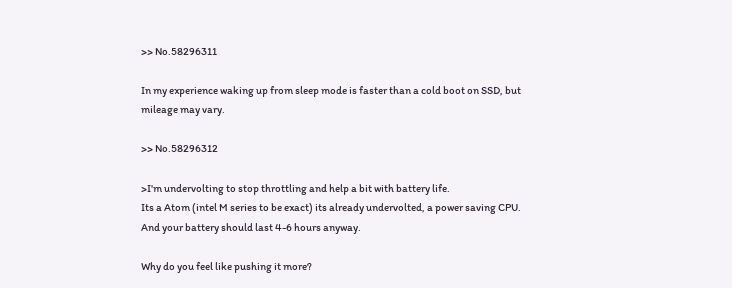>> No.58296311

In my experience waking up from sleep mode is faster than a cold boot on SSD, but mileage may vary.

>> No.58296312

>I'm undervolting to stop throttling and help a bit with battery life.
Its a Atom (intel M series to be exact) its already undervolted, a power saving CPU.
And your battery should last 4-6 hours anyway.

Why do you feel like pushing it more?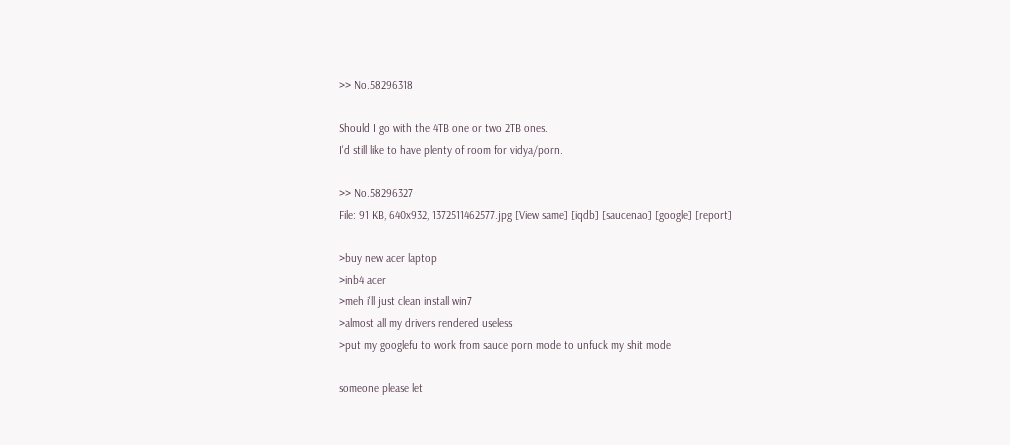>> No.58296318

Should I go with the 4TB one or two 2TB ones.
I'd still like to have plenty of room for vidya/porn.

>> No.58296327
File: 91 KB, 640x932, 1372511462577.jpg [View same] [iqdb] [saucenao] [google] [report]

>buy new acer laptop
>inb4 acer
>meh i'll just clean install win7
>almost all my drivers rendered useless
>put my googlefu to work from sauce porn mode to unfuck my shit mode

someone please let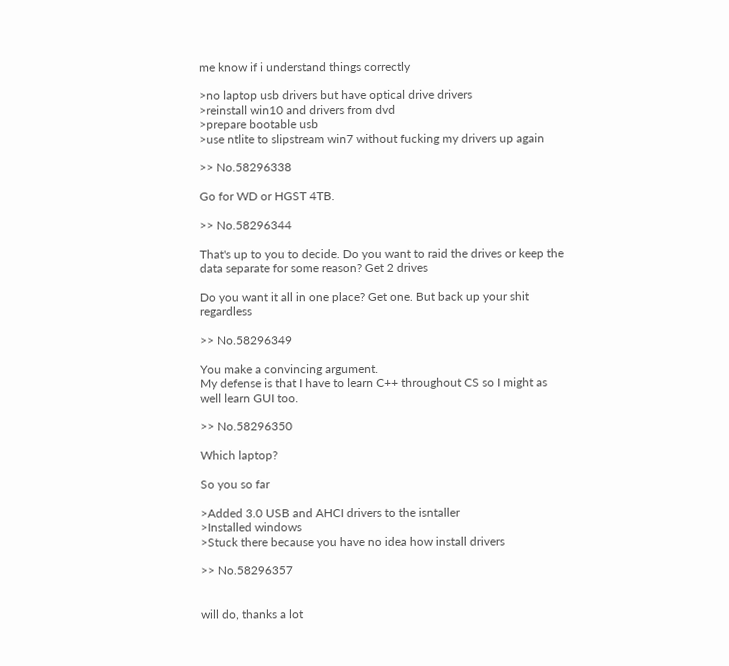me know if i understand things correctly

>no laptop usb drivers but have optical drive drivers
>reinstall win10 and drivers from dvd
>prepare bootable usb
>use ntlite to slipstream win7 without fucking my drivers up again

>> No.58296338

Go for WD or HGST 4TB.

>> No.58296344

That's up to you to decide. Do you want to raid the drives or keep the data separate for some reason? Get 2 drives

Do you want it all in one place? Get one. But back up your shit regardless

>> No.58296349

You make a convincing argument.
My defense is that I have to learn C++ throughout CS so I might as well learn GUI too.

>> No.58296350

Which laptop?

So you so far

>Added 3.0 USB and AHCI drivers to the isntaller
>Installed windows
>Stuck there because you have no idea how install drivers

>> No.58296357


will do, thanks a lot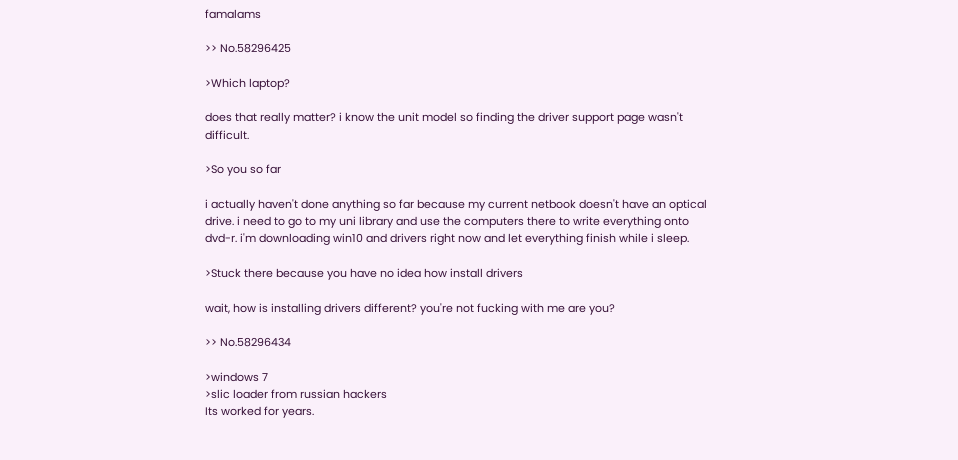famalams

>> No.58296425

>Which laptop?

does that really matter? i know the unit model so finding the driver support page wasn't difficult.

>So you so far

i actually haven't done anything so far because my current netbook doesn't have an optical drive. i need to go to my uni library and use the computers there to write everything onto dvd-r. i'm downloading win10 and drivers right now and let everything finish while i sleep.

>Stuck there because you have no idea how install drivers

wait, how is installing drivers different? you're not fucking with me are you?

>> No.58296434

>windows 7
>slic loader from russian hackers
Its worked for years.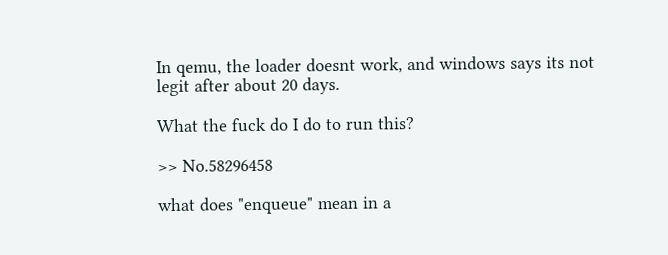In qemu, the loader doesnt work, and windows says its not legit after about 20 days.

What the fuck do I do to run this?

>> No.58296458

what does "enqueue" mean in a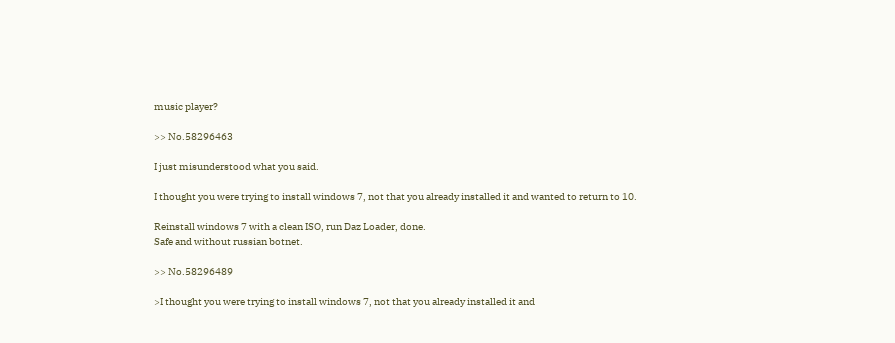music player?

>> No.58296463

I just misunderstood what you said.

I thought you were trying to install windows 7, not that you already installed it and wanted to return to 10.

Reinstall windows 7 with a clean ISO, run Daz Loader, done.
Safe and without russian botnet.

>> No.58296489

>I thought you were trying to install windows 7, not that you already installed it and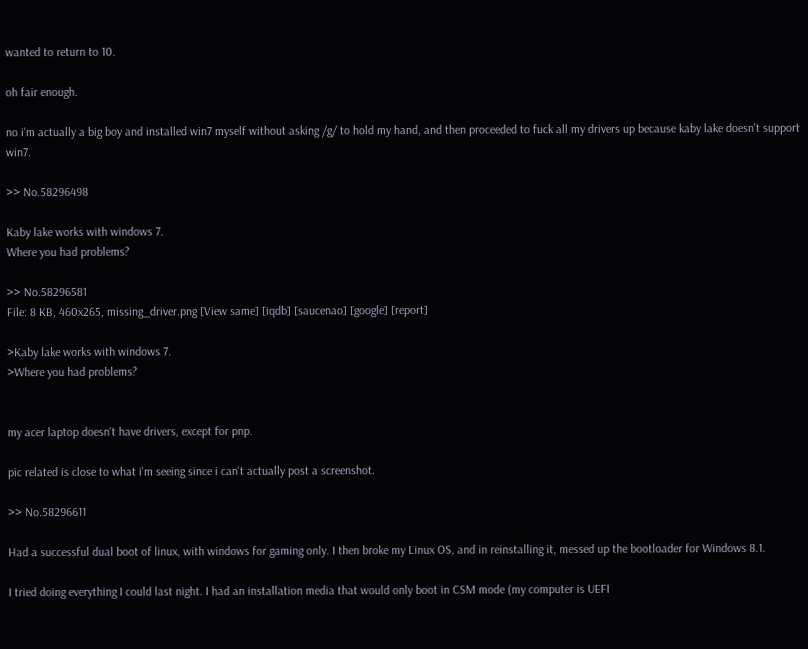wanted to return to 10.

oh fair enough.

no i'm actually a big boy and installed win7 myself without asking /g/ to hold my hand, and then proceeded to fuck all my drivers up because kaby lake doesn't support win7.

>> No.58296498

Kaby lake works with windows 7.
Where you had problems?

>> No.58296581
File: 8 KB, 460x265, missing_driver.png [View same] [iqdb] [saucenao] [google] [report]

>Kaby lake works with windows 7.
>Where you had problems?


my acer laptop doesn't have drivers, except for pnp.

pic related is close to what i'm seeing since i can't actually post a screenshot.

>> No.58296611

Had a successful dual boot of linux, with windows for gaming only. I then broke my Linux OS, and in reinstalling it, messed up the bootloader for Windows 8.1.

I tried doing everything I could last night. I had an installation media that would only boot in CSM mode (my computer is UEFI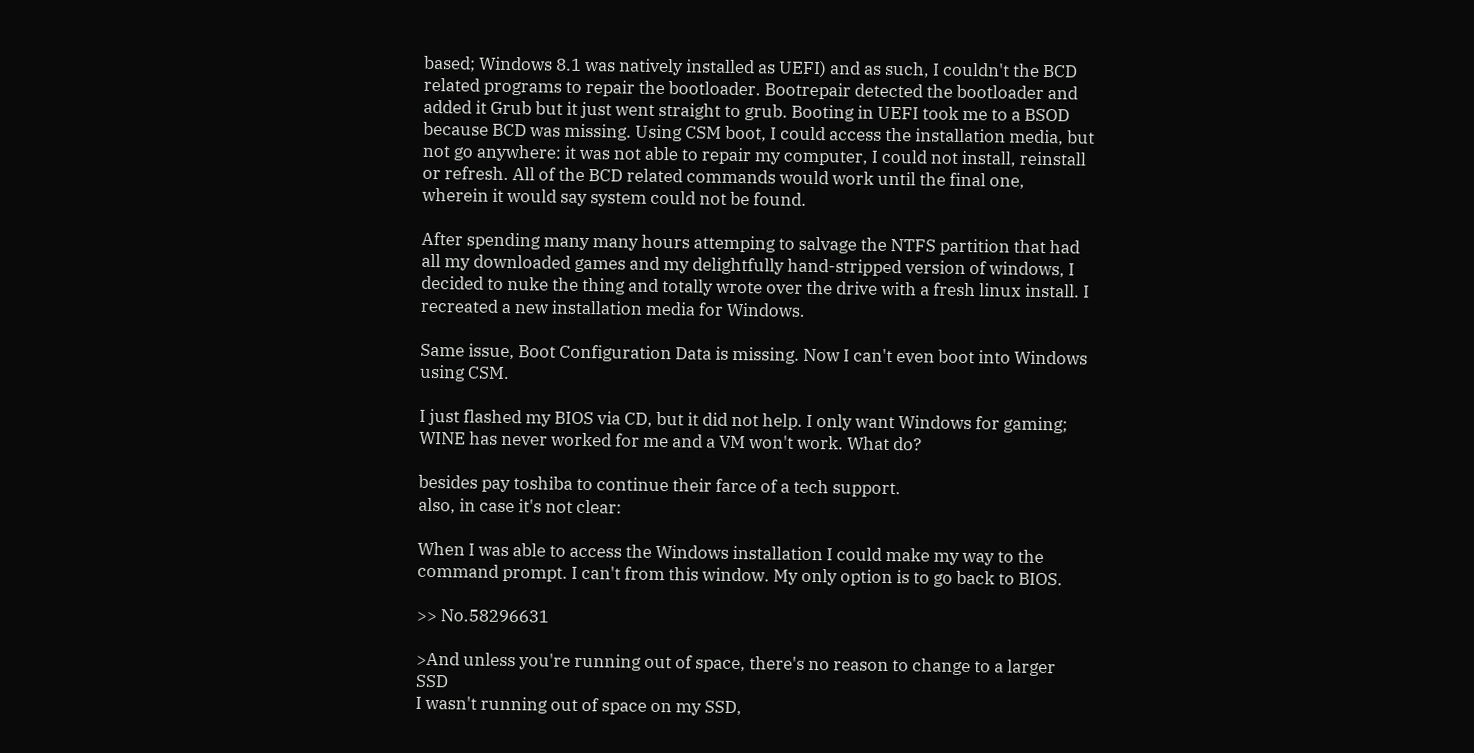based; Windows 8.1 was natively installed as UEFI) and as such, I couldn't the BCD related programs to repair the bootloader. Bootrepair detected the bootloader and added it Grub but it just went straight to grub. Booting in UEFI took me to a BSOD because BCD was missing. Using CSM boot, I could access the installation media, but not go anywhere: it was not able to repair my computer, I could not install, reinstall or refresh. All of the BCD related commands would work until the final one, wherein it would say system could not be found.

After spending many many hours attemping to salvage the NTFS partition that had all my downloaded games and my delightfully hand-stripped version of windows, I decided to nuke the thing and totally wrote over the drive with a fresh linux install. I recreated a new installation media for Windows.

Same issue, Boot Configuration Data is missing. Now I can't even boot into Windows using CSM.

I just flashed my BIOS via CD, but it did not help. I only want Windows for gaming; WINE has never worked for me and a VM won't work. What do?

besides pay toshiba to continue their farce of a tech support.
also, in case it's not clear:

When I was able to access the Windows installation I could make my way to the command prompt. I can't from this window. My only option is to go back to BIOS.

>> No.58296631

>And unless you're running out of space, there's no reason to change to a larger SSD
I wasn't running out of space on my SSD,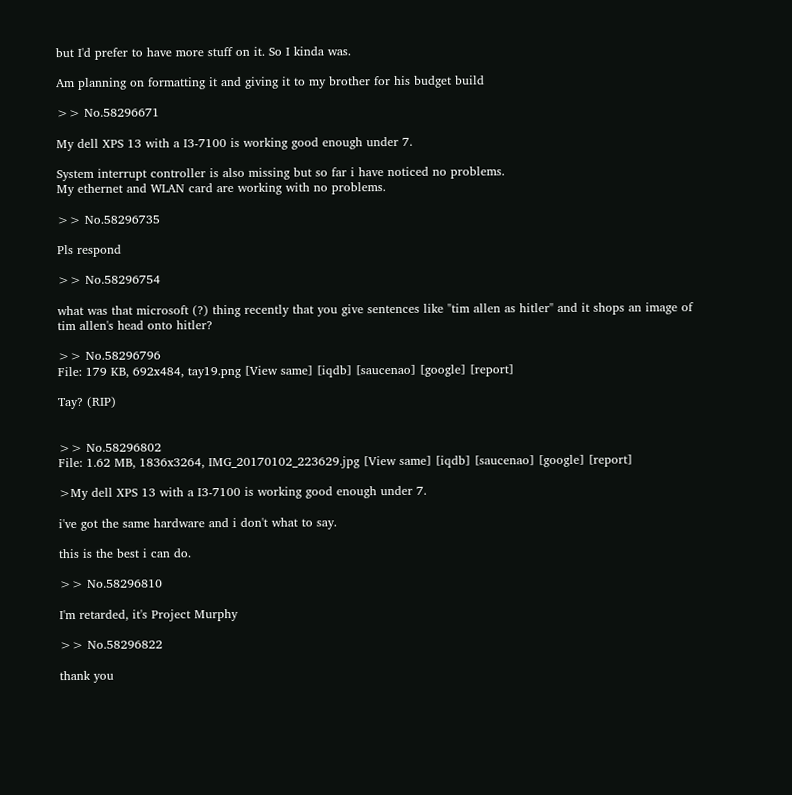but I'd prefer to have more stuff on it. So I kinda was.

Am planning on formatting it and giving it to my brother for his budget build

>> No.58296671

My dell XPS 13 with a I3-7100 is working good enough under 7.

System interrupt controller is also missing but so far i have noticed no problems.
My ethernet and WLAN card are working with no problems.

>> No.58296735

Pls respond

>> No.58296754

what was that microsoft (?) thing recently that you give sentences like "tim allen as hitler" and it shops an image of tim allen's head onto hitler?

>> No.58296796
File: 179 KB, 692x484, tay19.png [View same] [iqdb] [saucenao] [google] [report]

Tay? (RIP)


>> No.58296802
File: 1.62 MB, 1836x3264, IMG_20170102_223629.jpg [View same] [iqdb] [saucenao] [google] [report]

>My dell XPS 13 with a I3-7100 is working good enough under 7.

i've got the same hardware and i don't what to say.

this is the best i can do.

>> No.58296810

I'm retarded, it's Project Murphy

>> No.58296822

thank you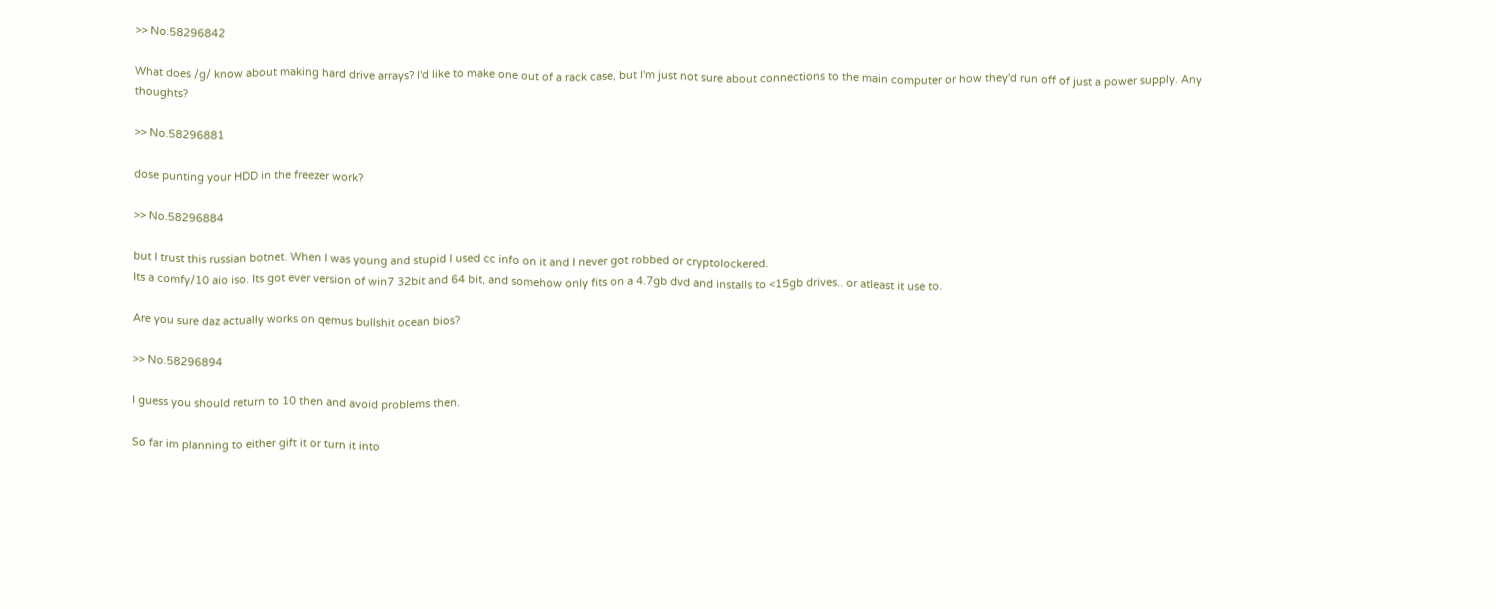>> No.58296842

What does /g/ know about making hard drive arrays? I'd like to make one out of a rack case, but I'm just not sure about connections to the main computer or how they'd run off of just a power supply. Any thoughts?

>> No.58296881

dose punting your HDD in the freezer work?

>> No.58296884

but I trust this russian botnet. When I was young and stupid I used cc info on it and I never got robbed or cryptolockered.
Its a comfy/10 aio iso. Its got ever version of win7 32bit and 64 bit, and somehow only fits on a 4.7gb dvd and installs to <15gb drives.. or atleast it use to.

Are you sure daz actually works on qemus bullshit ocean bios?

>> No.58296894

I guess you should return to 10 then and avoid problems then.

So far im planning to either gift it or turn it into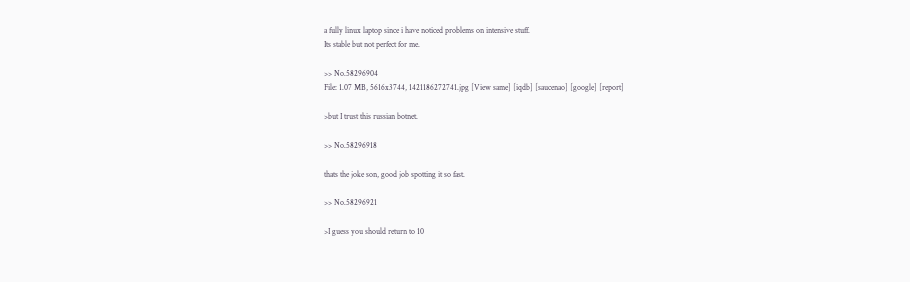a fully linux laptop since i have noticed problems on intensive stuff.
Its stable but not perfect for me.

>> No.58296904
File: 1.07 MB, 5616x3744, 1421186272741.jpg [View same] [iqdb] [saucenao] [google] [report]

>but I trust this russian botnet.

>> No.58296918

thats the joke son, good job spotting it so fast.

>> No.58296921

>I guess you should return to 10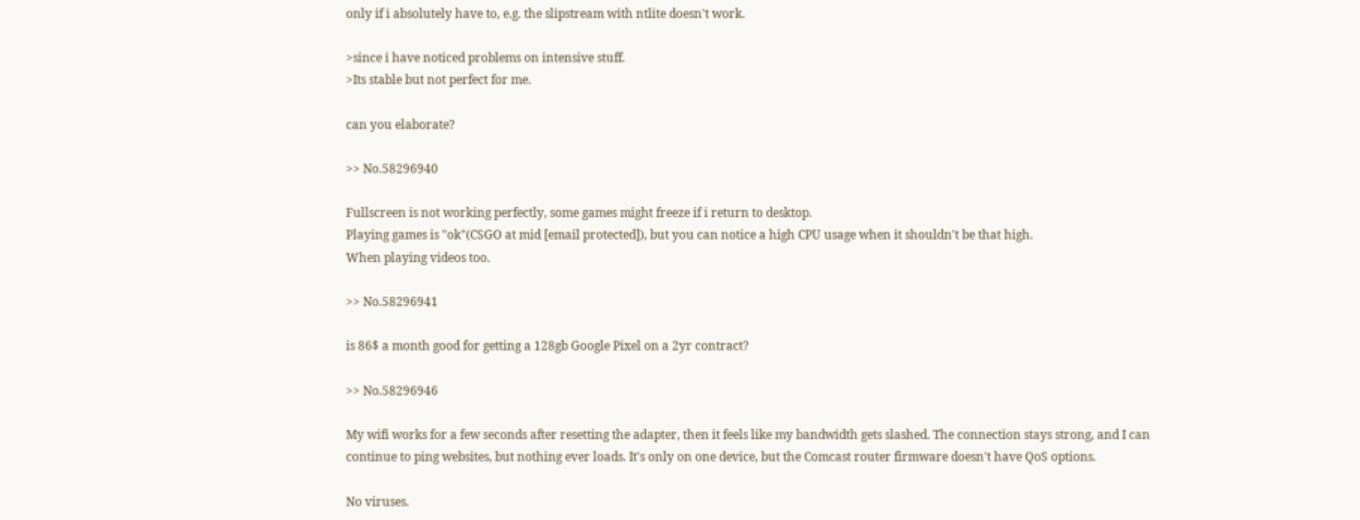only if i absolutely have to, e.g. the slipstream with ntlite doesn't work.

>since i have noticed problems on intensive stuff.
>Its stable but not perfect for me.

can you elaborate?

>> No.58296940

Fullscreen is not working perfectly, some games might freeze if i return to desktop.
Playing games is "ok"(CSGO at mid [email protected]), but you can notice a high CPU usage when it shouldn't be that high.
When playing videos too.

>> No.58296941

is 86$ a month good for getting a 128gb Google Pixel on a 2yr contract?

>> No.58296946

My wifi works for a few seconds after resetting the adapter, then it feels like my bandwidth gets slashed. The connection stays strong, and I can continue to ping websites, but nothing ever loads. It's only on one device, but the Comcast router firmware doesn't have QoS options.

No viruses.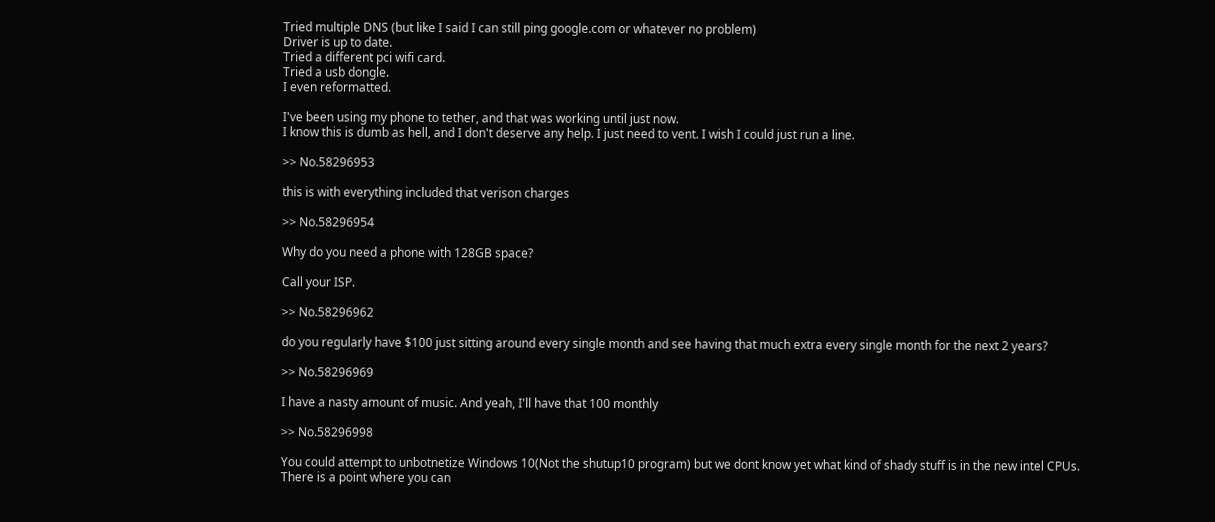Tried multiple DNS (but like I said I can still ping google.com or whatever no problem)
Driver is up to date.
Tried a different pci wifi card.
Tried a usb dongle.
I even reformatted.

I've been using my phone to tether, and that was working until just now.
I know this is dumb as hell, and I don't deserve any help. I just need to vent. I wish I could just run a line.

>> No.58296953

this is with everything included that verison charges

>> No.58296954

Why do you need a phone with 128GB space?

Call your ISP.

>> No.58296962

do you regularly have $100 just sitting around every single month and see having that much extra every single month for the next 2 years?

>> No.58296969

I have a nasty amount of music. And yeah, I'll have that 100 monthly

>> No.58296998

You could attempt to unbotnetize Windows 10(Not the shutup10 program) but we dont know yet what kind of shady stuff is in the new intel CPUs.
There is a point where you can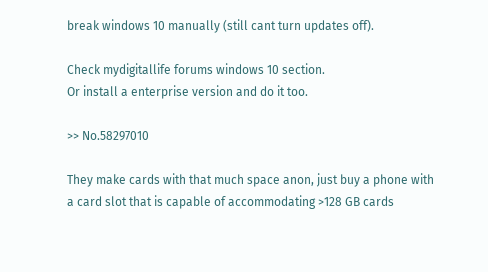break windows 10 manually (still cant turn updates off).

Check mydigitallife forums windows 10 section.
Or install a enterprise version and do it too.

>> No.58297010

They make cards with that much space anon, just buy a phone with a card slot that is capable of accommodating >128 GB cards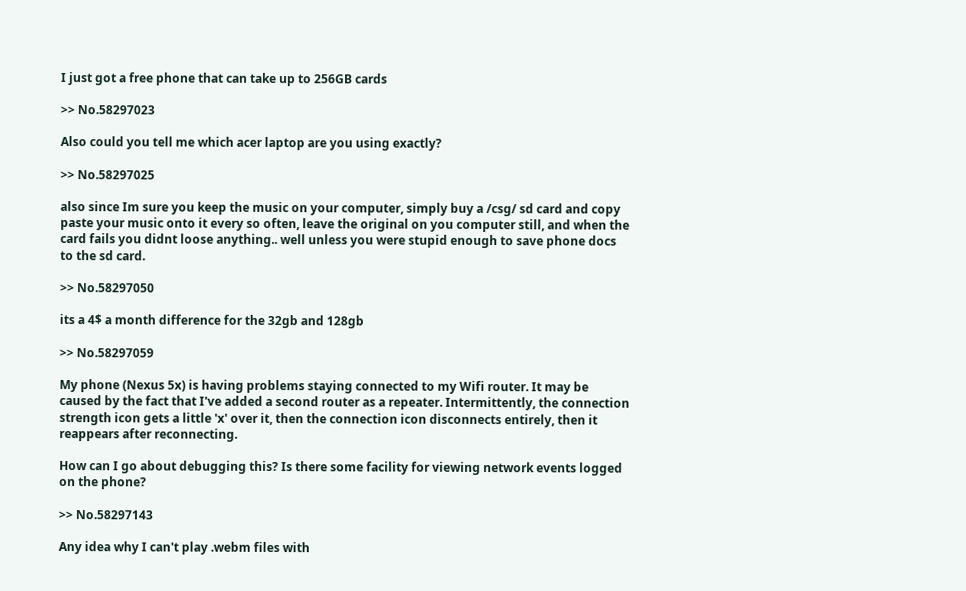I just got a free phone that can take up to 256GB cards

>> No.58297023

Also could you tell me which acer laptop are you using exactly?

>> No.58297025

also since Im sure you keep the music on your computer, simply buy a /csg/ sd card and copy paste your music onto it every so often, leave the original on you computer still, and when the card fails you didnt loose anything.. well unless you were stupid enough to save phone docs to the sd card.

>> No.58297050

its a 4$ a month difference for the 32gb and 128gb

>> No.58297059

My phone (Nexus 5x) is having problems staying connected to my Wifi router. It may be caused by the fact that I've added a second router as a repeater. Intermittently, the connection strength icon gets a little 'x' over it, then the connection icon disconnects entirely, then it reappears after reconnecting.

How can I go about debugging this? Is there some facility for viewing network events logged on the phone?

>> No.58297143

Any idea why I can't play .webm files with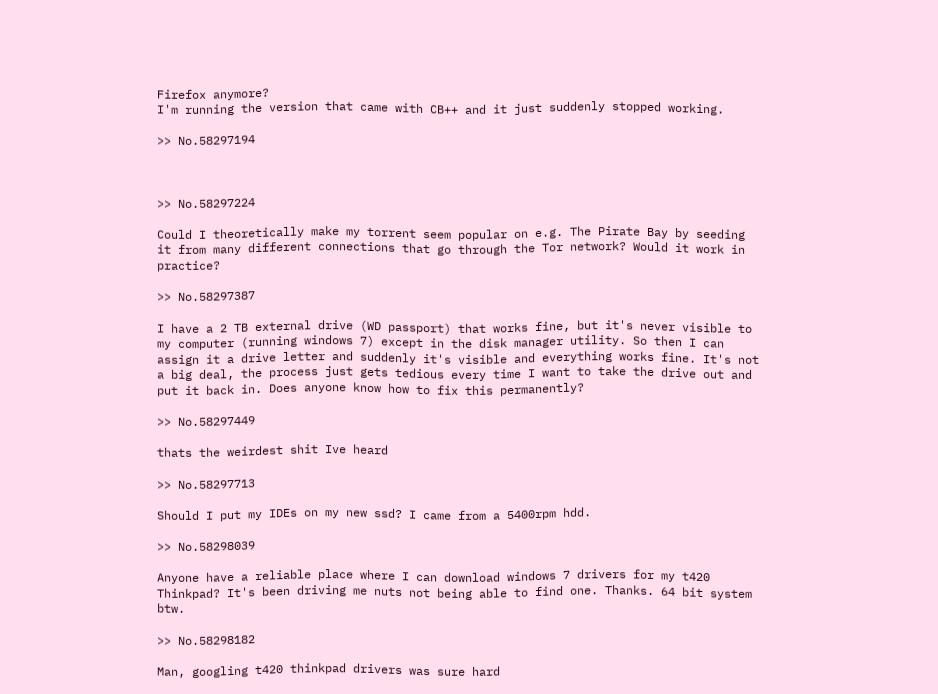Firefox anymore?
I'm running the version that came with CB++ and it just suddenly stopped working.

>> No.58297194



>> No.58297224

Could I theoretically make my torrent seem popular on e.g. The Pirate Bay by seeding it from many different connections that go through the Tor network? Would it work in practice?

>> No.58297387

I have a 2 TB external drive (WD passport) that works fine, but it's never visible to my computer (running windows 7) except in the disk manager utility. So then I can assign it a drive letter and suddenly it's visible and everything works fine. It's not a big deal, the process just gets tedious every time I want to take the drive out and put it back in. Does anyone know how to fix this permanently?

>> No.58297449

thats the weirdest shit Ive heard

>> No.58297713

Should I put my IDEs on my new ssd? I came from a 5400rpm hdd.

>> No.58298039

Anyone have a reliable place where I can download windows 7 drivers for my t420 Thinkpad? It's been driving me nuts not being able to find one. Thanks. 64 bit system btw.

>> No.58298182

Man, googling t420 thinkpad drivers was sure hard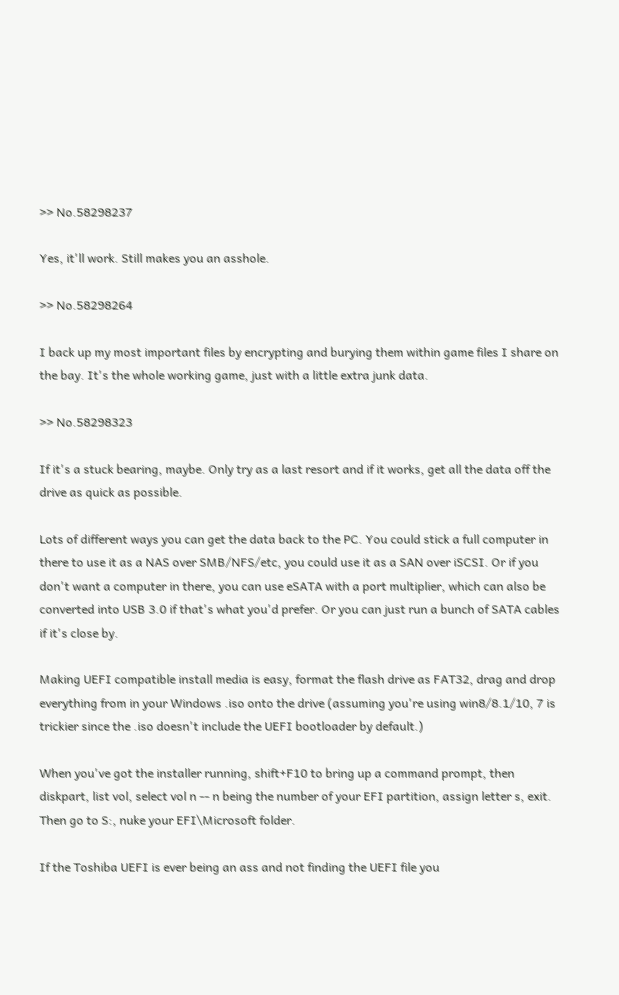>> No.58298237

Yes, it'll work. Still makes you an asshole.

>> No.58298264

I back up my most important files by encrypting and burying them within game files I share on the bay. It's the whole working game, just with a little extra junk data.

>> No.58298323

If it's a stuck bearing, maybe. Only try as a last resort and if it works, get all the data off the drive as quick as possible.

Lots of different ways you can get the data back to the PC. You could stick a full computer in there to use it as a NAS over SMB/NFS/etc, you could use it as a SAN over iSCSI. Or if you don't want a computer in there, you can use eSATA with a port multiplier, which can also be converted into USB 3.0 if that's what you'd prefer. Or you can just run a bunch of SATA cables if it's close by.

Making UEFI compatible install media is easy, format the flash drive as FAT32, drag and drop everything from in your Windows .iso onto the drive (assuming you're using win8/8.1/10, 7 is trickier since the .iso doesn't include the UEFI bootloader by default.)

When you've got the installer running, shift+F10 to bring up a command prompt, then diskpart, list vol, select vol n -- n being the number of your EFI partition, assign letter s, exit. Then go to S:, nuke your EFI\Microsoft folder.

If the Toshiba UEFI is ever being an ass and not finding the UEFI file you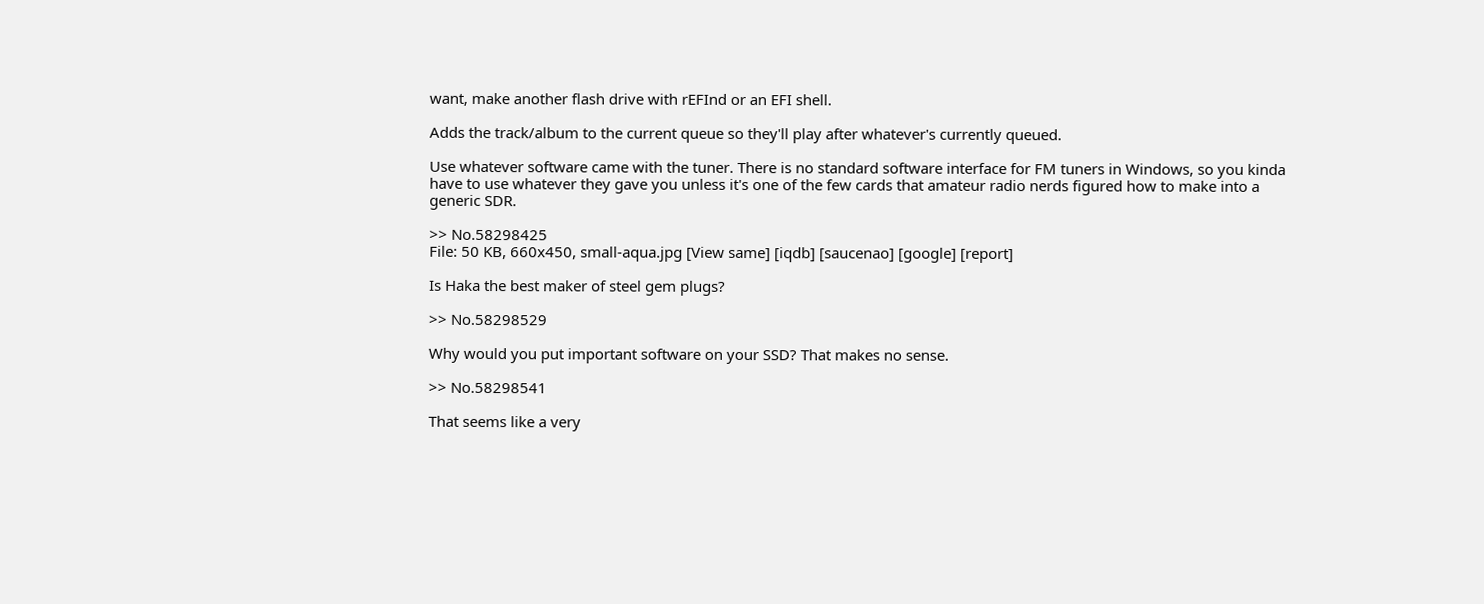want, make another flash drive with rEFInd or an EFI shell.

Adds the track/album to the current queue so they'll play after whatever's currently queued.

Use whatever software came with the tuner. There is no standard software interface for FM tuners in Windows, so you kinda have to use whatever they gave you unless it's one of the few cards that amateur radio nerds figured how to make into a generic SDR.

>> No.58298425
File: 50 KB, 660x450, small-aqua.jpg [View same] [iqdb] [saucenao] [google] [report]

Is Haka the best maker of steel gem plugs?

>> No.58298529

Why would you put important software on your SSD? That makes no sense.

>> No.58298541

That seems like a very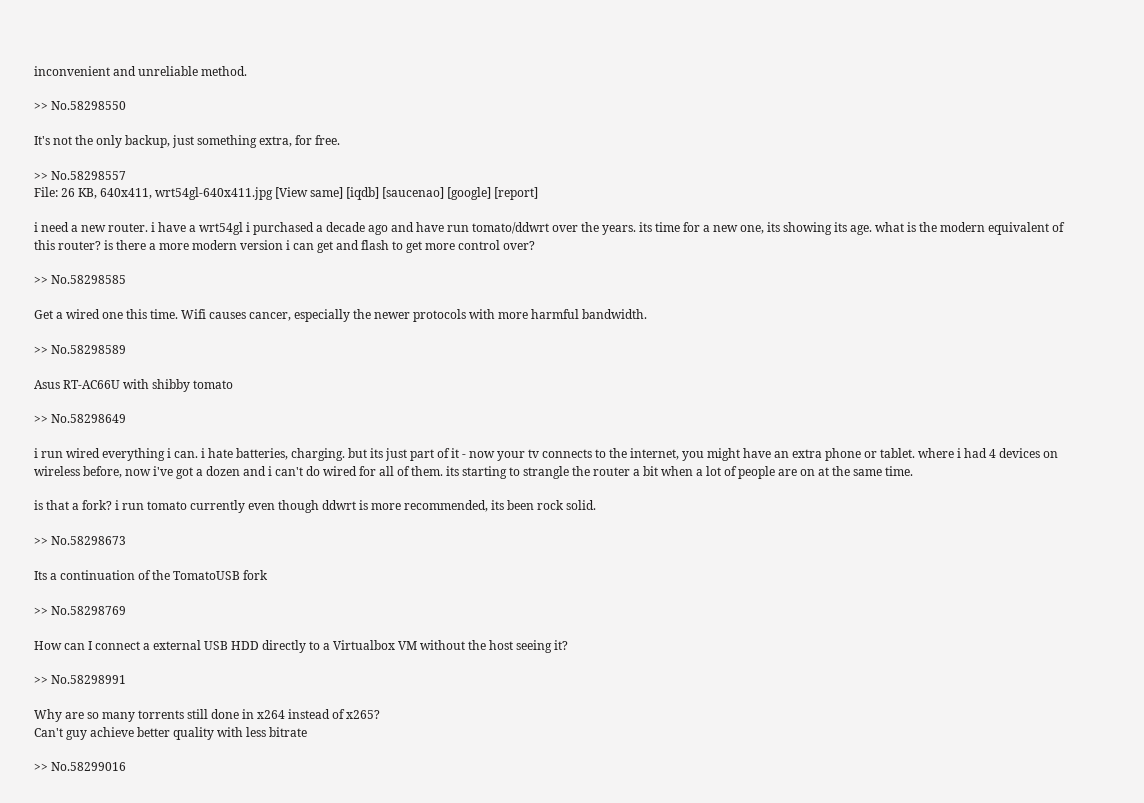inconvenient and unreliable method.

>> No.58298550

It's not the only backup, just something extra, for free.

>> No.58298557
File: 26 KB, 640x411, wrt54gl-640x411.jpg [View same] [iqdb] [saucenao] [google] [report]

i need a new router. i have a wrt54gl i purchased a decade ago and have run tomato/ddwrt over the years. its time for a new one, its showing its age. what is the modern equivalent of this router? is there a more modern version i can get and flash to get more control over?

>> No.58298585

Get a wired one this time. Wifi causes cancer, especially the newer protocols with more harmful bandwidth.

>> No.58298589

Asus RT-AC66U with shibby tomato

>> No.58298649

i run wired everything i can. i hate batteries, charging. but its just part of it - now your tv connects to the internet, you might have an extra phone or tablet. where i had 4 devices on wireless before, now i've got a dozen and i can't do wired for all of them. its starting to strangle the router a bit when a lot of people are on at the same time.

is that a fork? i run tomato currently even though ddwrt is more recommended, its been rock solid.

>> No.58298673

Its a continuation of the TomatoUSB fork

>> No.58298769

How can I connect a external USB HDD directly to a Virtualbox VM without the host seeing it?

>> No.58298991

Why are so many torrents still done in x264 instead of x265?
Can't guy achieve better quality with less bitrate

>> No.58299016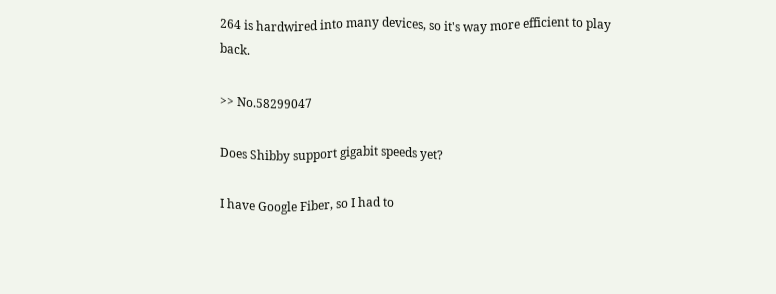264 is hardwired into many devices, so it's way more efficient to play back.

>> No.58299047

Does Shibby support gigabit speeds yet?

I have Google Fiber, so I had to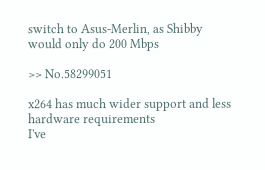switch to Asus-Merlin, as Shibby would only do 200 Mbps

>> No.58299051

x264 has much wider support and less hardware requirements
I've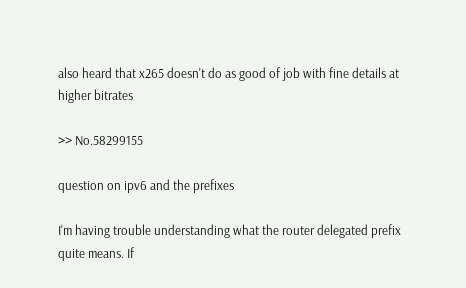also heard that x265 doesn't do as good of job with fine details at higher bitrates

>> No.58299155

question on ipv6 and the prefixes

I'm having trouble understanding what the router delegated prefix quite means. If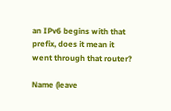an IPv6 begins with that prefix, does it mean it went through that router?

Name (leave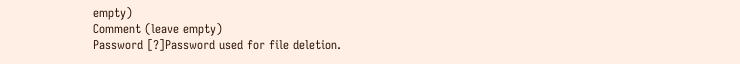empty)
Comment (leave empty)
Password [?]Password used for file deletion.